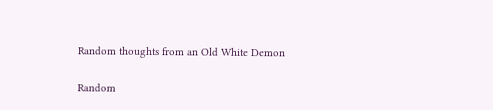Random thoughts from an Old White Demon

Random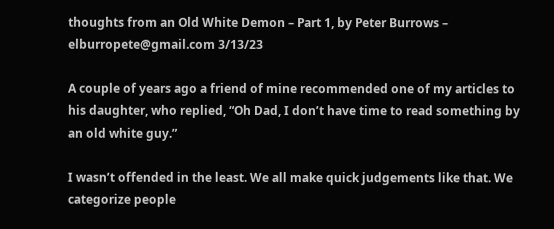thoughts from an Old White Demon – Part 1, by Peter Burrows – elburropete@gmail.com 3/13/23

A couple of years ago a friend of mine recommended one of my articles to his daughter, who replied, “Oh Dad, I don’t have time to read something by an old white guy.”

I wasn’t offended in the least. We all make quick judgements like that. We categorize people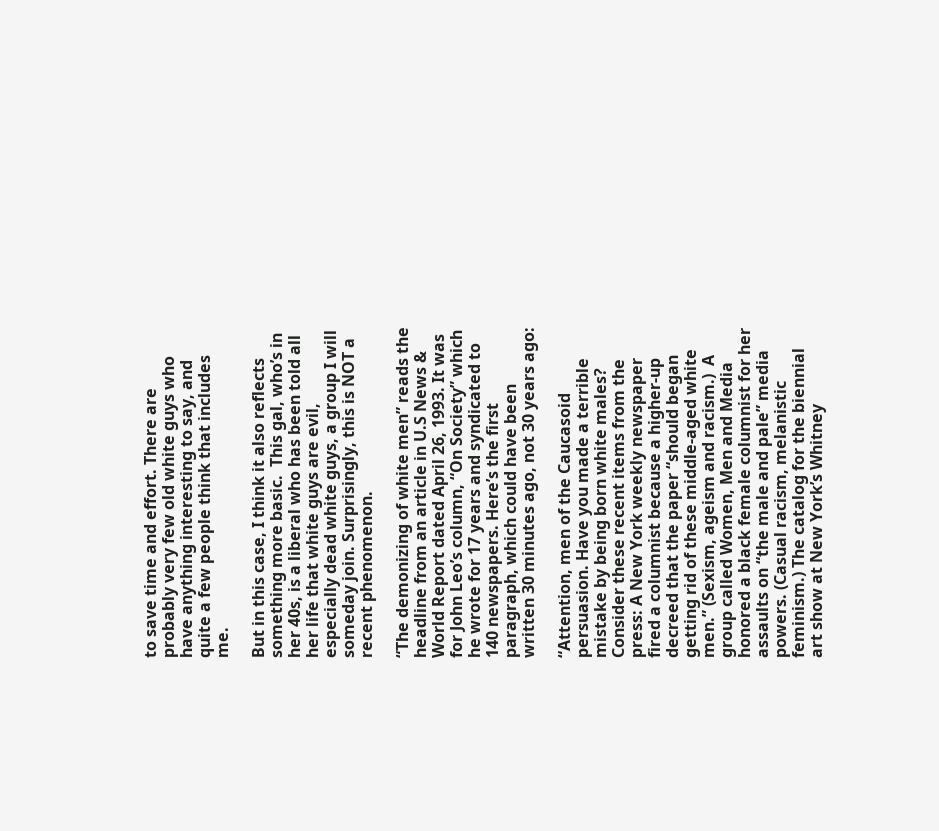to save time and effort. There are probably very few old white guys who have anything interesting to say, and quite a few people think that includes me.

But in this case, I think it also reflects something more basic.  This gal, who’s in her 40s, is a liberal who has been told all her life that white guys are evil, especially dead white guys, a group I will someday join. Surprisingly, this is NOT a recent phenomenon.

“The demonizing of white men” reads the headline from an article in U.S News & World Report dated April 26, 1993. It was for John Leo’s column, “On Society” which he wrote for 17 years and syndicated to 140 newspapers. Here’s the first paragraph, which could have been written 30 minutes ago, not 30 years ago:

“Attention, men of the Caucasoid persuasion. Have you made a terrible mistake by being born white males? Consider these recent items from the press: A New York weekly newspaper fired a columnist because a higher-up decreed that the paper “should began getting rid of these middle-aged white men.” (Sexism, ageism and racism.)  A group called Women, Men and Media honored a black female columnist for her assaults on “the male and pale” media powers. (Casual racism, melanistic feminism.) The catalog for the biennial art show at New York’s Whitney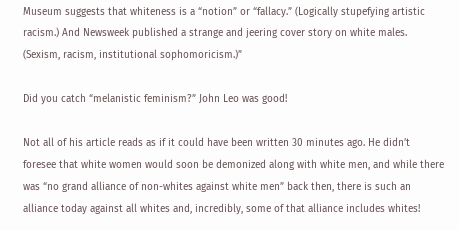Museum suggests that whiteness is a “notion” or “fallacy.” (Logically stupefying artistic racism.) And Newsweek published a strange and jeering cover story on white males. (Sexism, racism, institutional sophomoricism.)”

Did you catch “melanistic feminism?” John Leo was good!

Not all of his article reads as if it could have been written 30 minutes ago. He didn’t foresee that white women would soon be demonized along with white men, and while there was “no grand alliance of non-whites against white men” back then, there is such an alliance today against all whites and, incredibly, some of that alliance includes whites!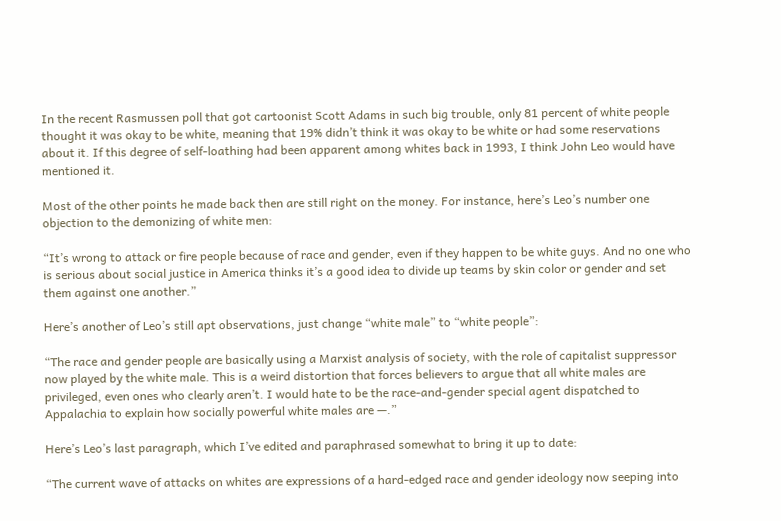In the recent Rasmussen poll that got cartoonist Scott Adams in such big trouble, only 81 percent of white people thought it was okay to be white, meaning that 19% didn’t think it was okay to be white or had some reservations about it. If this degree of self-loathing had been apparent among whites back in 1993, I think John Leo would have mentioned it.

Most of the other points he made back then are still right on the money. For instance, here’s Leo’s number one objection to the demonizing of white men:

“It’s wrong to attack or fire people because of race and gender, even if they happen to be white guys. And no one who is serious about social justice in America thinks it’s a good idea to divide up teams by skin color or gender and set them against one another.”

Here’s another of Leo’s still apt observations, just change “white male” to “white people”:

“The race and gender people are basically using a Marxist analysis of society, with the role of capitalist suppressor now played by the white male. This is a weird distortion that forces believers to argue that all white males are privileged, even ones who clearly aren’t. I would hate to be the race-and-gender special agent dispatched to Appalachia to explain how socially powerful white males are —.”

Here’s Leo’s last paragraph, which I’ve edited and paraphrased somewhat to bring it up to date:

“The current wave of attacks on whites are expressions of a hard-edged race and gender ideology now seeping into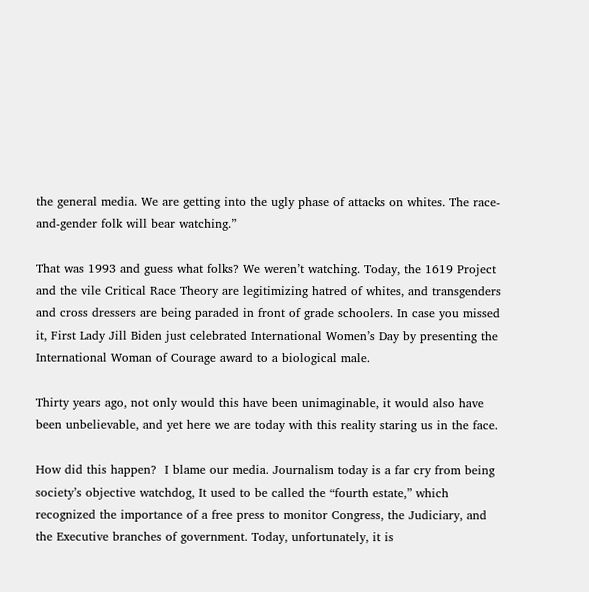the general media. We are getting into the ugly phase of attacks on whites. The race-and-gender folk will bear watching.”

That was 1993 and guess what folks? We weren’t watching. Today, the 1619 Project and the vile Critical Race Theory are legitimizing hatred of whites, and transgenders and cross dressers are being paraded in front of grade schoolers. In case you missed it, First Lady Jill Biden just celebrated International Women’s Day by presenting the International Woman of Courage award to a biological male.

Thirty years ago, not only would this have been unimaginable, it would also have been unbelievable, and yet here we are today with this reality staring us in the face.

How did this happen?  I blame our media. Journalism today is a far cry from being society’s objective watchdog, It used to be called the “fourth estate,” which recognized the importance of a free press to monitor Congress, the Judiciary, and the Executive branches of government. Today, unfortunately, it is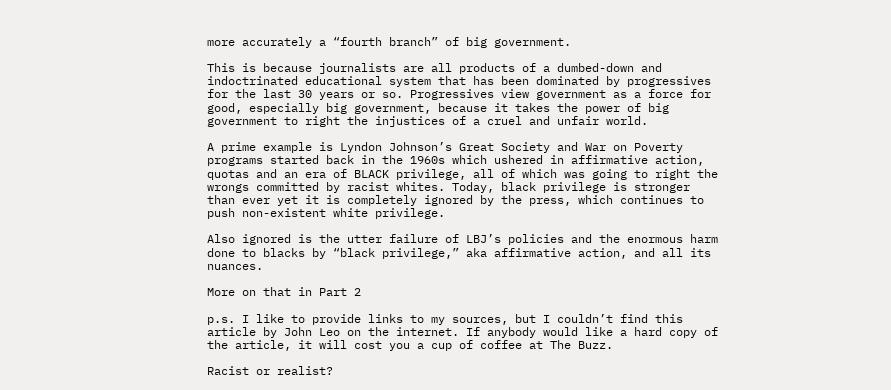more accurately a “fourth branch” of big government.

This is because journalists are all products of a dumbed-down and indoctrinated educational system that has been dominated by progressives for the last 30 years or so. Progressives view government as a force for good, especially big government, because it takes the power of big government to right the injustices of a cruel and unfair world.

A prime example is Lyndon Johnson’s Great Society and War on Poverty programs started back in the 1960s which ushered in affirmative action, quotas and an era of BLACK privilege, all of which was going to right the wrongs committed by racist whites. Today, black privilege is stronger than ever yet it is completely ignored by the press, which continues to push non-existent white privilege.

Also ignored is the utter failure of LBJ’s policies and the enormous harm done to blacks by “black privilege,” aka affirmative action, and all its nuances.

More on that in Part 2

p.s. I like to provide links to my sources, but I couldn’t find this article by John Leo on the internet. If anybody would like a hard copy of the article, it will cost you a cup of coffee at The Buzz.

Racist or realist?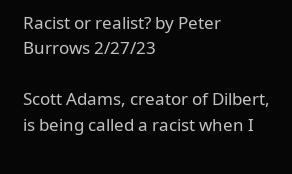Racist or realist? by Peter Burrows 2/27/23

Scott Adams, creator of Dilbert, is being called a racist when I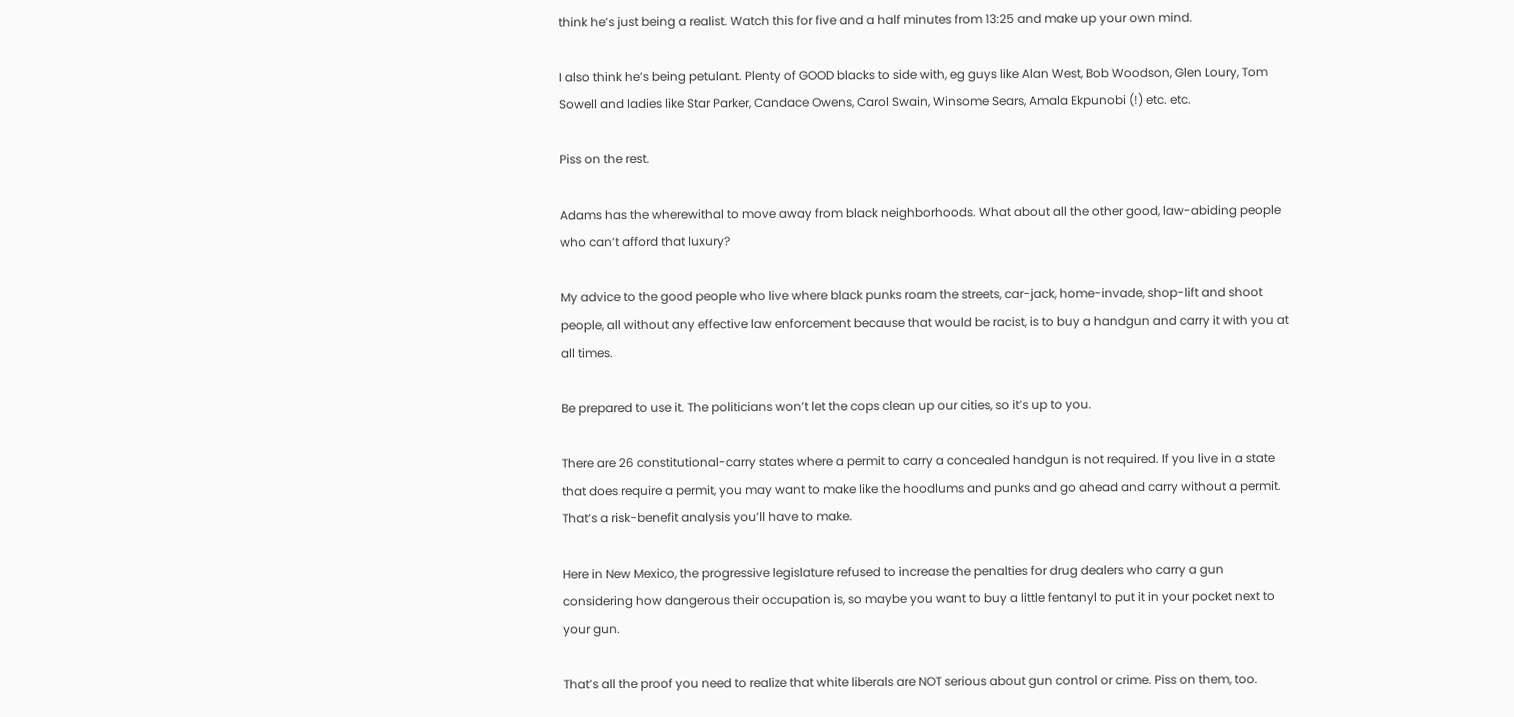think he’s just being a realist. Watch this for five and a half minutes from 13:25 and make up your own mind.

I also think he’s being petulant. Plenty of GOOD blacks to side with, eg guys like Alan West, Bob Woodson, Glen Loury, Tom Sowell and ladies like Star Parker, Candace Owens, Carol Swain, Winsome Sears, Amala Ekpunobi (!) etc. etc.

Piss on the rest.

Adams has the wherewithal to move away from black neighborhoods. What about all the other good, law-abiding people who can’t afford that luxury?

My advice to the good people who live where black punks roam the streets, car-jack, home-invade, shop-lift and shoot people, all without any effective law enforcement because that would be racist, is to buy a handgun and carry it with you at all times.

Be prepared to use it. The politicians won’t let the cops clean up our cities, so it’s up to you.

There are 26 constitutional-carry states where a permit to carry a concealed handgun is not required. If you live in a state that does require a permit, you may want to make like the hoodlums and punks and go ahead and carry without a permit. That’s a risk-benefit analysis you’ll have to make.

Here in New Mexico, the progressive legislature refused to increase the penalties for drug dealers who carry a gun considering how dangerous their occupation is, so maybe you want to buy a little fentanyl to put it in your pocket next to your gun.

That’s all the proof you need to realize that white liberals are NOT serious about gun control or crime. Piss on them, too.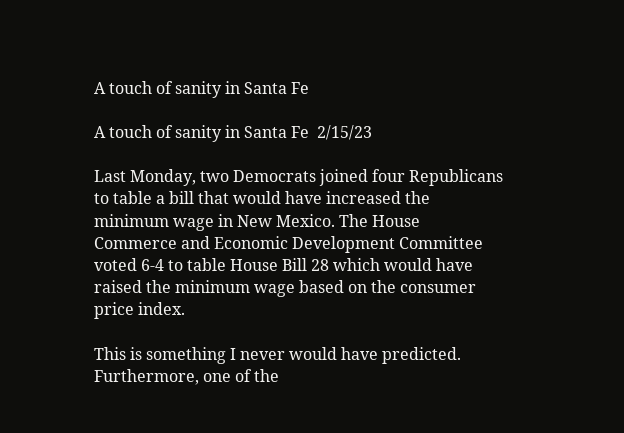A touch of sanity in Santa Fe

A touch of sanity in Santa Fe  2/15/23

Last Monday, two Democrats joined four Republicans to table a bill that would have increased the minimum wage in New Mexico. The House Commerce and Economic Development Committee voted 6-4 to table House Bill 28 which would have raised the minimum wage based on the consumer price index.

This is something I never would have predicted. Furthermore, one of the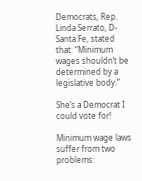Democrats, Rep. Linda Serrato, D-Santa Fe, stated that: “Minimum wages shouldn’t be determined by a legislative body.”

She’s a Democrat I could vote for!

Minimum wage laws suffer from two problems: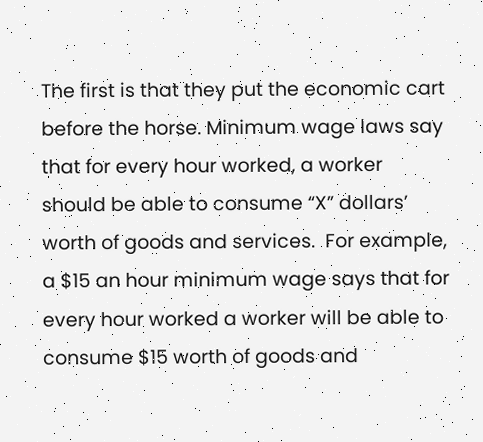The first is that they put the economic cart before the horse. Minimum wage laws say that for every hour worked, a worker should be able to consume “X” dollars’ worth of goods and services.  For example, a $15 an hour minimum wage says that for every hour worked a worker will be able to consume $15 worth of goods and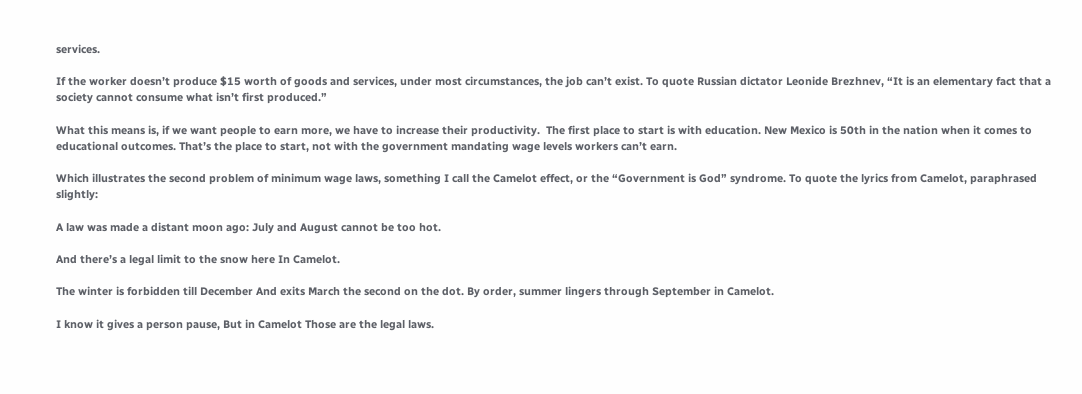services.

If the worker doesn’t produce $15 worth of goods and services, under most circumstances, the job can’t exist. To quote Russian dictator Leonide Brezhnev, “It is an elementary fact that a society cannot consume what isn’t first produced.”

What this means is, if we want people to earn more, we have to increase their productivity.  The first place to start is with education. New Mexico is 50th in the nation when it comes to educational outcomes. That’s the place to start, not with the government mandating wage levels workers can’t earn.

Which illustrates the second problem of minimum wage laws, something I call the Camelot effect, or the “Government is God” syndrome. To quote the lyrics from Camelot, paraphrased slightly:

A law was made a distant moon ago: July and August cannot be too hot.

And there’s a legal limit to the snow here In Camelot.

The winter is forbidden till December And exits March the second on the dot. By order, summer lingers through September in Camelot.

I know it gives a person pause, But in Camelot Those are the legal laws.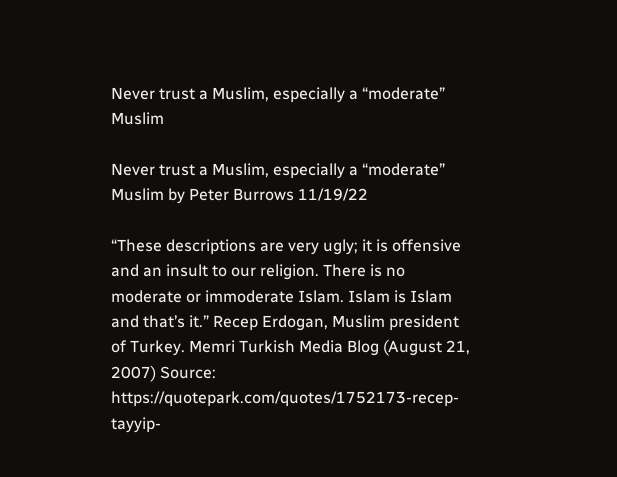Never trust a Muslim, especially a “moderate” Muslim

Never trust a Muslim, especially a “moderate” Muslim by Peter Burrows 11/19/22

“These descriptions are very ugly; it is offensive and an insult to our religion. There is no moderate or immoderate Islam. Islam is Islam and that’s it.” Recep Erdogan, Muslim president of Turkey. Memri Turkish Media Blog (August 21, 2007) Source: https://quotepark.com/quotes/1752173-recep-tayyip-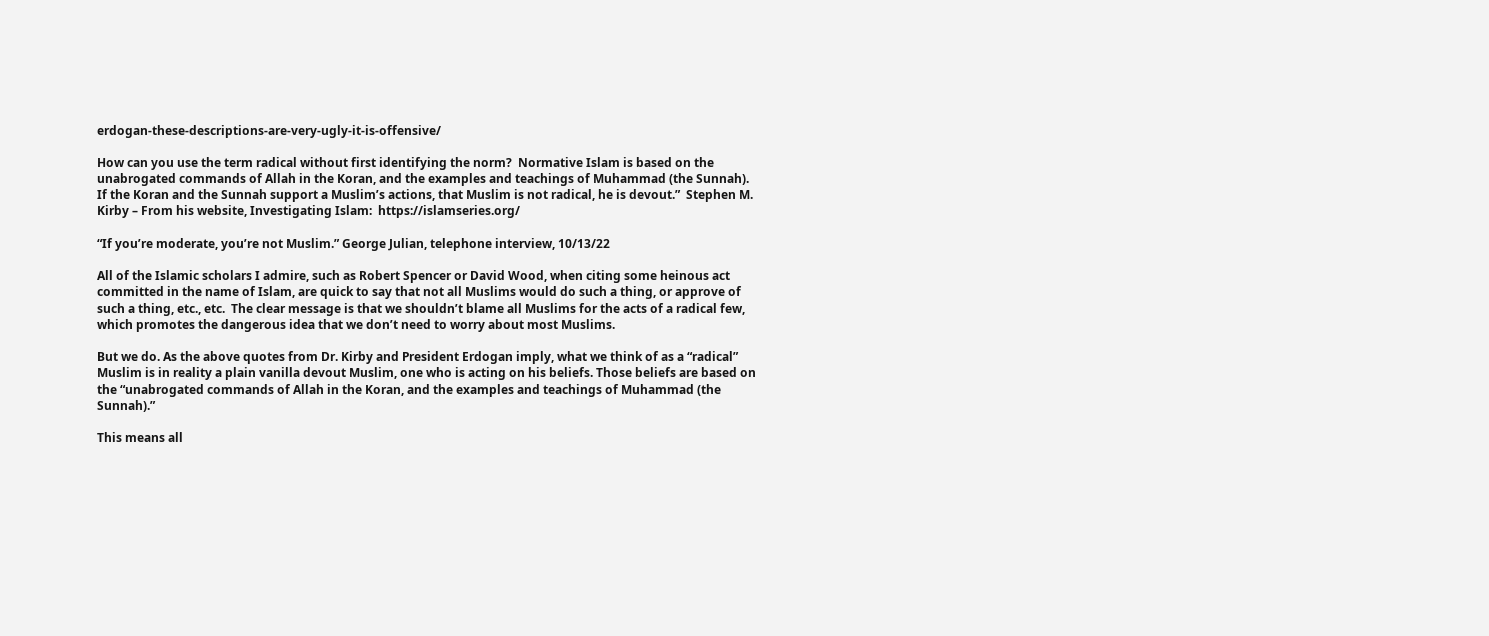erdogan-these-descriptions-are-very-ugly-it-is-offensive/

How can you use the term radical without first identifying the norm?  Normative Islam is based on the unabrogated commands of Allah in the Koran, and the examples and teachings of Muhammad (the Sunnah).  If the Koran and the Sunnah support a Muslim’s actions, that Muslim is not radical, he is devout.”  Stephen M. Kirby – From his website, Investigating Islam:  https://islamseries.org/

“If you’re moderate, you’re not Muslim.” George Julian, telephone interview, 10/13/22

All of the Islamic scholars I admire, such as Robert Spencer or David Wood, when citing some heinous act committed in the name of Islam, are quick to say that not all Muslims would do such a thing, or approve of such a thing, etc., etc.  The clear message is that we shouldn’t blame all Muslims for the acts of a radical few, which promotes the dangerous idea that we don’t need to worry about most Muslims.

But we do. As the above quotes from Dr. Kirby and President Erdogan imply, what we think of as a “radical” Muslim is in reality a plain vanilla devout Muslim, one who is acting on his beliefs. Those beliefs are based on the “unabrogated commands of Allah in the Koran, and the examples and teachings of Muhammad (the Sunnah).”

This means all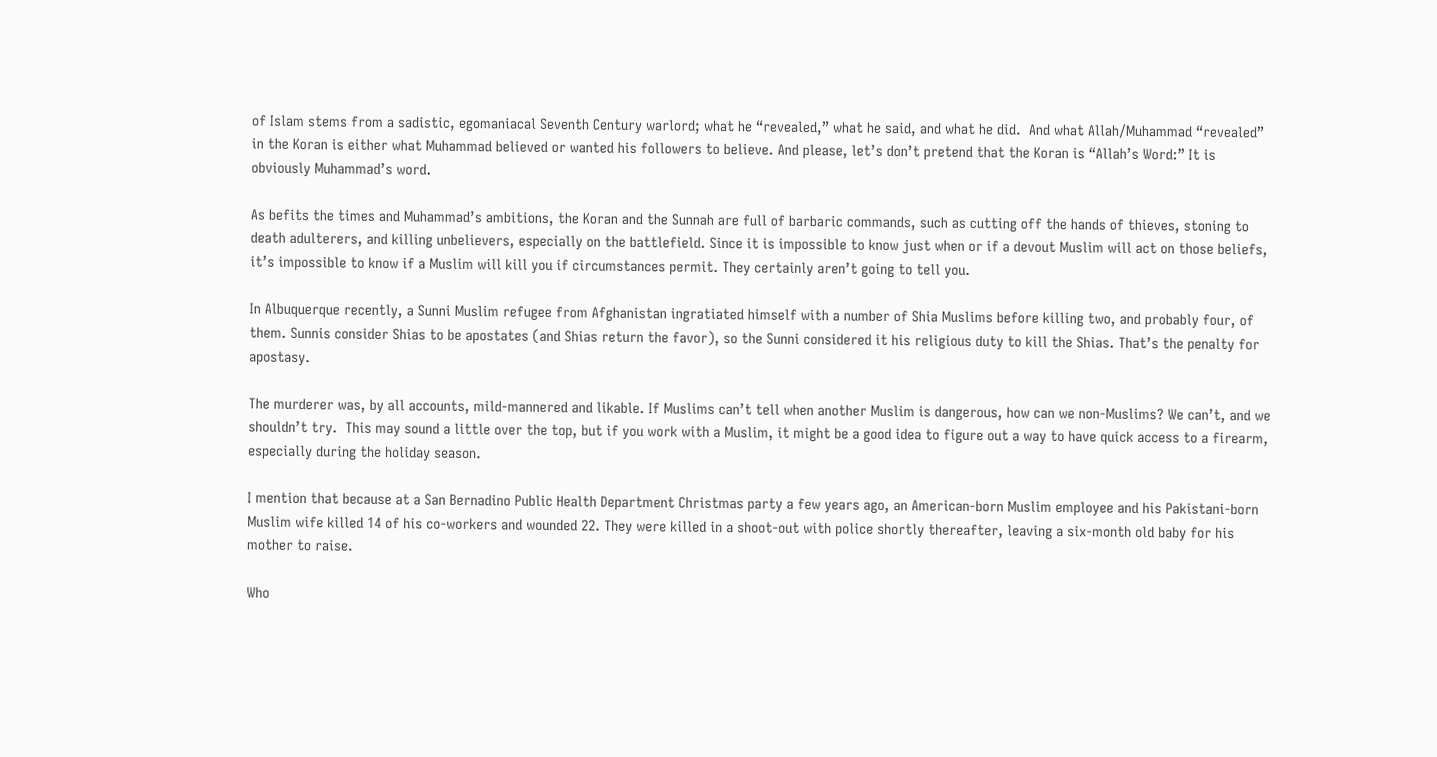of Islam stems from a sadistic, egomaniacal Seventh Century warlord; what he “revealed,” what he said, and what he did.  And what Allah/Muhammad “revealed” in the Koran is either what Muhammad believed or wanted his followers to believe. And please, let’s don’t pretend that the Koran is “Allah’s Word:” It is obviously Muhammad’s word.

As befits the times and Muhammad’s ambitions, the Koran and the Sunnah are full of barbaric commands, such as cutting off the hands of thieves, stoning to death adulterers, and killing unbelievers, especially on the battlefield. Since it is impossible to know just when or if a devout Muslim will act on those beliefs, it’s impossible to know if a Muslim will kill you if circumstances permit. They certainly aren’t going to tell you.

In Albuquerque recently, a Sunni Muslim refugee from Afghanistan ingratiated himself with a number of Shia Muslims before killing two, and probably four, of them. Sunnis consider Shias to be apostates (and Shias return the favor), so the Sunni considered it his religious duty to kill the Shias. That’s the penalty for apostasy.

The murderer was, by all accounts, mild-mannered and likable. If Muslims can’t tell when another Muslim is dangerous, how can we non-Muslims? We can’t, and we shouldn’t try.  This may sound a little over the top, but if you work with a Muslim, it might be a good idea to figure out a way to have quick access to a firearm, especially during the holiday season.

I mention that because at a San Bernadino Public Health Department Christmas party a few years ago, an American-born Muslim employee and his Pakistani-born Muslim wife killed 14 of his co-workers and wounded 22. They were killed in a shoot-out with police shortly thereafter, leaving a six-month old baby for his mother to raise.

Who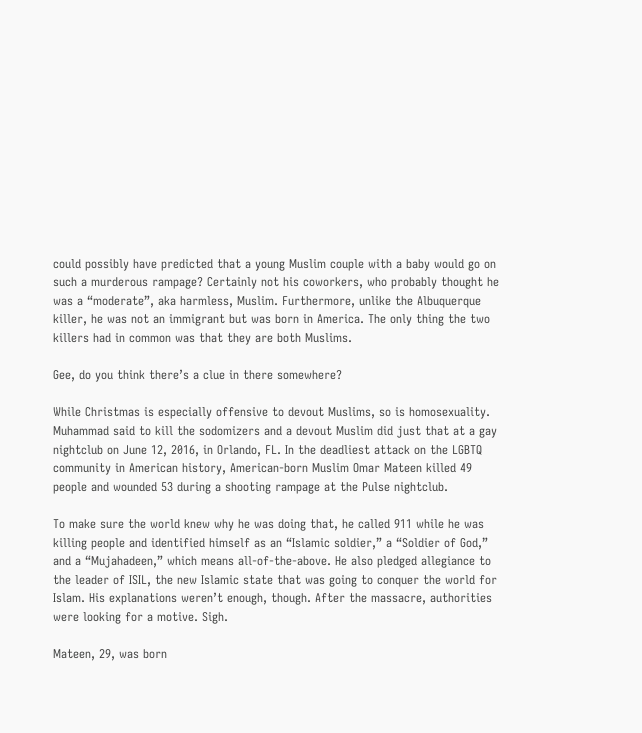could possibly have predicted that a young Muslim couple with a baby would go on such a murderous rampage? Certainly not his coworkers, who probably thought he was a “moderate”, aka harmless, Muslim. Furthermore, unlike the Albuquerque killer, he was not an immigrant but was born in America. The only thing the two killers had in common was that they are both Muslims.

Gee, do you think there’s a clue in there somewhere?

While Christmas is especially offensive to devout Muslims, so is homosexuality. Muhammad said to kill the sodomizers and a devout Muslim did just that at a gay nightclub on June 12, 2016, in Orlando, FL. In the deadliest attack on the LGBTQ community in American history, American-born Muslim Omar Mateen killed 49 people and wounded 53 during a shooting rampage at the Pulse nightclub.

To make sure the world knew why he was doing that, he called 911 while he was killing people and identified himself as an “Islamic soldier,” a “Soldier of God,” and a “Mujahadeen,” which means all-of-the-above. He also pledged allegiance to the leader of ISIL, the new Islamic state that was going to conquer the world for Islam. His explanations weren’t enough, though. After the massacre, authorities were looking for a motive. Sigh.

Mateen, 29, was born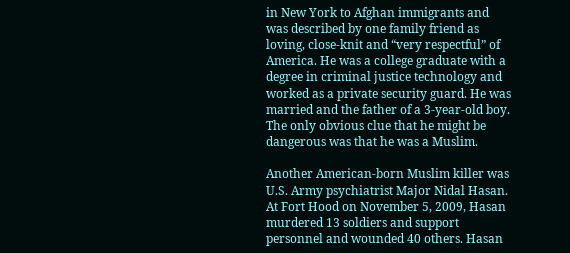in New York to Afghan immigrants and was described by one family friend as loving, close-knit and “very respectful” of America. He was a college graduate with a degree in criminal justice technology and worked as a private security guard. He was married and the father of a 3-year-old boy. The only obvious clue that he might be dangerous was that he was a Muslim.

Another American-born Muslim killer was U.S. Army psychiatrist Major Nidal Hasan. At Fort Hood on November 5, 2009, Hasan murdered 13 soldiers and support personnel and wounded 40 others. Hasan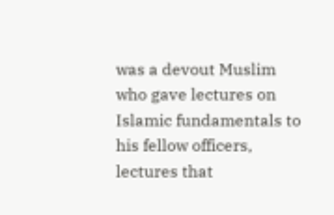was a devout Muslim who gave lectures on Islamic fundamentals to his fellow officers, lectures that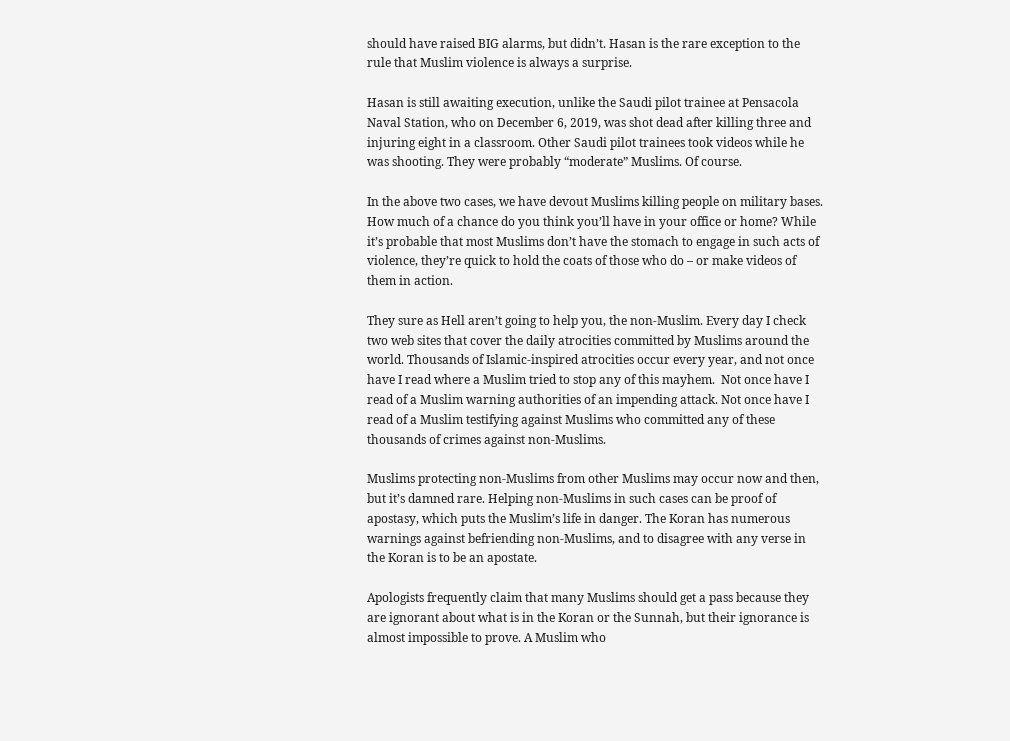should have raised BIG alarms, but didn’t. Hasan is the rare exception to the rule that Muslim violence is always a surprise.

Hasan is still awaiting execution, unlike the Saudi pilot trainee at Pensacola Naval Station, who on December 6, 2019, was shot dead after killing three and injuring eight in a classroom. Other Saudi pilot trainees took videos while he was shooting. They were probably “moderate” Muslims. Of course.

In the above two cases, we have devout Muslims killing people on military bases. How much of a chance do you think you’ll have in your office or home? While it’s probable that most Muslims don’t have the stomach to engage in such acts of violence, they’re quick to hold the coats of those who do – or make videos of them in action.

They sure as Hell aren’t going to help you, the non-Muslim. Every day I check two web sites that cover the daily atrocities committed by Muslims around the world. Thousands of Islamic-inspired atrocities occur every year, and not once have I read where a Muslim tried to stop any of this mayhem.  Not once have I read of a Muslim warning authorities of an impending attack. Not once have I read of a Muslim testifying against Muslims who committed any of these thousands of crimes against non-Muslims.

Muslims protecting non-Muslims from other Muslims may occur now and then, but it’s damned rare. Helping non-Muslims in such cases can be proof of apostasy, which puts the Muslim’s life in danger. The Koran has numerous warnings against befriending non-Muslims, and to disagree with any verse in the Koran is to be an apostate.

Apologists frequently claim that many Muslims should get a pass because they are ignorant about what is in the Koran or the Sunnah, but their ignorance is almost impossible to prove. A Muslim who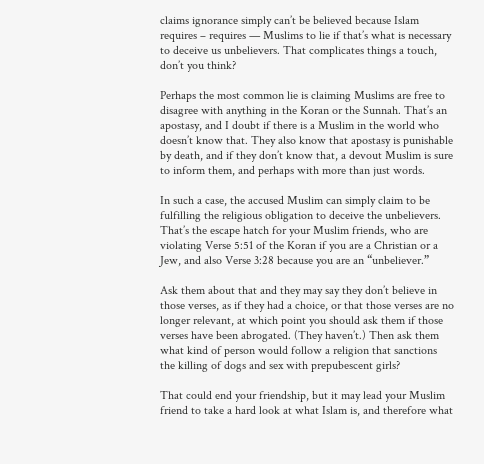claims ignorance simply can’t be believed because Islam requires – requires — Muslims to lie if that’s what is necessary to deceive us unbelievers. That complicates things a touch, don’t you think?

Perhaps the most common lie is claiming Muslims are free to disagree with anything in the Koran or the Sunnah. That’s an apostasy, and I doubt if there is a Muslim in the world who doesn’t know that. They also know that apostasy is punishable by death, and if they don’t know that, a devout Muslim is sure to inform them, and perhaps with more than just words.

In such a case, the accused Muslim can simply claim to be fulfilling the religious obligation to deceive the unbelievers. That’s the escape hatch for your Muslim friends, who are violating Verse 5:51 of the Koran if you are a Christian or a Jew, and also Verse 3:28 because you are an “unbeliever.”

Ask them about that and they may say they don’t believe in those verses, as if they had a choice, or that those verses are no longer relevant, at which point you should ask them if those verses have been abrogated. (They haven’t.) Then ask them what kind of person would follow a religion that sanctions the killing of dogs and sex with prepubescent girls?

That could end your friendship, but it may lead your Muslim friend to take a hard look at what Islam is, and therefore what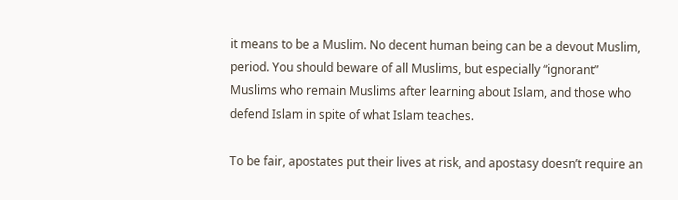it means to be a Muslim. No decent human being can be a devout Muslim, period. You should beware of all Muslims, but especially “ignorant” Muslims who remain Muslims after learning about Islam, and those who defend Islam in spite of what Islam teaches.

To be fair, apostates put their lives at risk, and apostasy doesn’t require an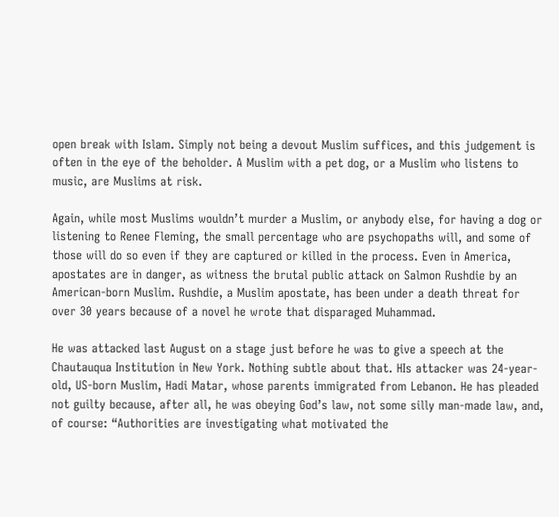open break with Islam. Simply not being a devout Muslim suffices, and this judgement is often in the eye of the beholder. A Muslim with a pet dog, or a Muslim who listens to music, are Muslims at risk.

Again, while most Muslims wouldn’t murder a Muslim, or anybody else, for having a dog or listening to Renee Fleming, the small percentage who are psychopaths will, and some of those will do so even if they are captured or killed in the process. Even in America, apostates are in danger, as witness the brutal public attack on Salmon Rushdie by an American-born Muslim. Rushdie, a Muslim apostate, has been under a death threat for over 30 years because of a novel he wrote that disparaged Muhammad.

He was attacked last August on a stage just before he was to give a speech at the Chautauqua Institution in New York. Nothing subtle about that. HIs attacker was 24-year-old, US-born Muslim, Hadi Matar, whose parents immigrated from Lebanon. He has pleaded not guilty because, after all, he was obeying God’s law, not some silly man-made law, and, of course: “Authorities are investigating what motivated the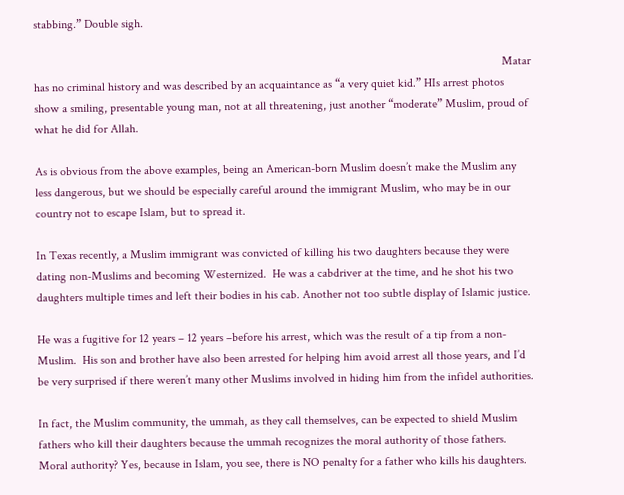stabbing.” Double sigh.

                                                                                                                                                            Matar has no criminal history and was described by an acquaintance as “a very quiet kid.” HIs arrest photos show a smiling, presentable young man, not at all threatening, just another “moderate” Muslim, proud of what he did for Allah.

As is obvious from the above examples, being an American-born Muslim doesn’t make the Muslim any less dangerous, but we should be especially careful around the immigrant Muslim, who may be in our country not to escape Islam, but to spread it.

In Texas recently, a Muslim immigrant was convicted of killing his two daughters because they were dating non-Muslims and becoming Westernized.  He was a cabdriver at the time, and he shot his two daughters multiple times and left their bodies in his cab. Another not too subtle display of Islamic justice.

He was a fugitive for 12 years – 12 years –before his arrest, which was the result of a tip from a non-Muslim.  His son and brother have also been arrested for helping him avoid arrest all those years, and I’d be very surprised if there weren’t many other Muslims involved in hiding him from the infidel authorities.

In fact, the Muslim community, the ummah, as they call themselves, can be expected to shield Muslim fathers who kill their daughters because the ummah recognizes the moral authority of those fathers. Moral authority? Yes, because in Islam, you see, there is NO penalty for a father who kills his daughters.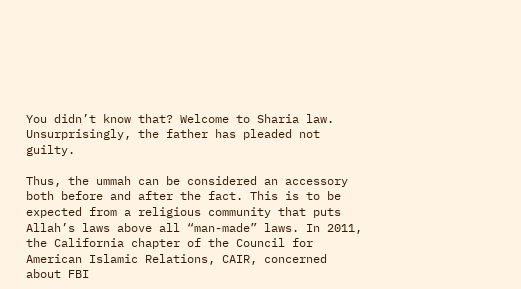You didn’t know that? Welcome to Sharia law. Unsurprisingly, the father has pleaded not guilty.

Thus, the ummah can be considered an accessory both before and after the fact. This is to be expected from a religious community that puts Allah’s laws above all “man-made” laws. In 2011, the California chapter of the Council for American Islamic Relations, CAIR, concerned about FBI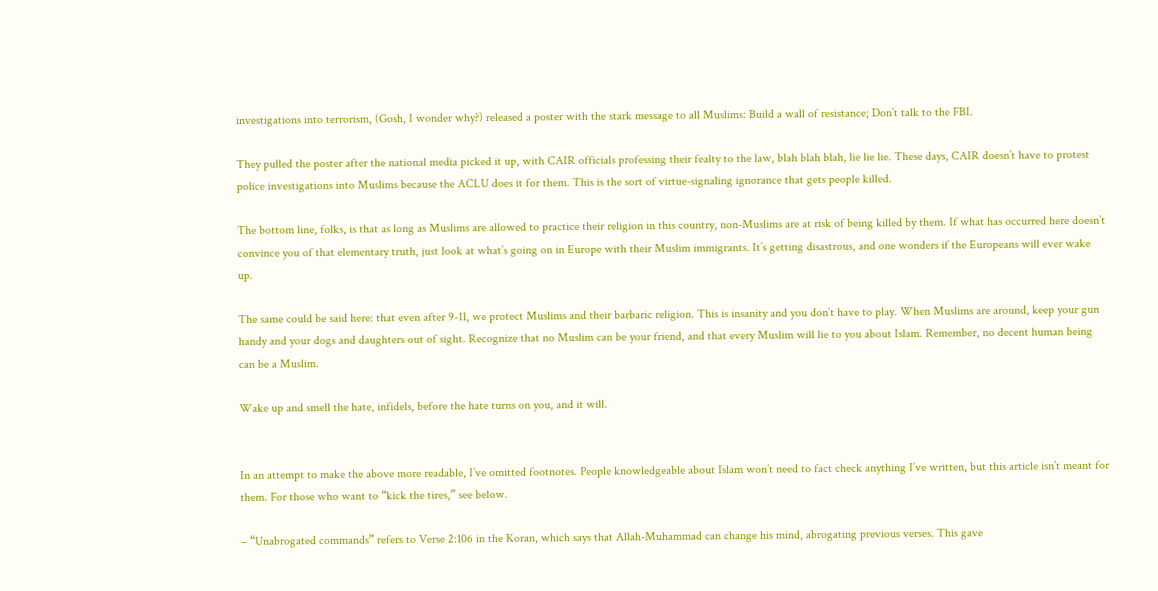investigations into terrorism, (Gosh, I wonder why?) released a poster with the stark message to all Muslims: Build a wall of resistance; Don’t talk to the FBI.

They pulled the poster after the national media picked it up, with CAIR officials professing their fealty to the law, blah blah blah, lie lie lie. These days, CAIR doesn’t have to protest police investigations into Muslims because the ACLU does it for them. This is the sort of virtue-signaling ignorance that gets people killed.

The bottom line, folks, is that as long as Muslims are allowed to practice their religion in this country, non-Muslims are at risk of being killed by them. If what has occurred here doesn’t convince you of that elementary truth, just look at what’s going on in Europe with their Muslim immigrants. It’s getting disastrous, and one wonders if the Europeans will ever wake up.

The same could be said here: that even after 9-11, we protect Muslims and their barbaric religion. This is insanity and you don’t have to play. When Muslims are around, keep your gun handy and your dogs and daughters out of sight. Recognize that no Muslim can be your friend, and that every Muslim will lie to you about Islam. Remember, no decent human being can be a Muslim.

Wake up and smell the hate, infidels, before the hate turns on you, and it will.


In an attempt to make the above more readable, I’ve omitted footnotes. People knowledgeable about Islam won’t need to fact check anything I’ve written, but this article isn’t meant for them. For those who want to “kick the tires,” see below.

– “Unabrogated commands” refers to Verse 2:106 in the Koran, which says that Allah-Muhammad can change his mind, abrogating previous verses. This gave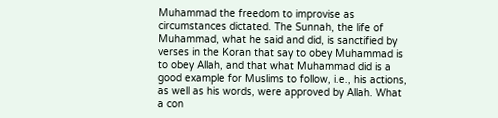Muhammad the freedom to improvise as circumstances dictated. The Sunnah, the life of Muhammad, what he said and did, is sanctified by verses in the Koran that say to obey Muhammad is to obey Allah, and that what Muhammad did is a good example for Muslims to follow, i.e., his actions, as well as his words, were approved by Allah. What a con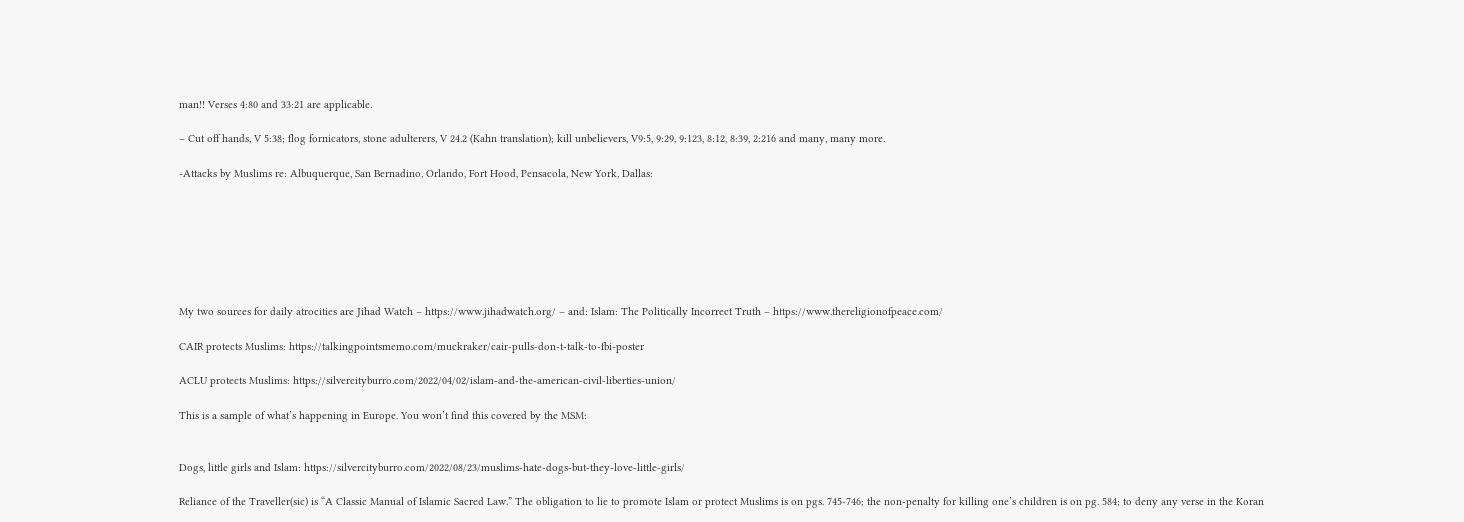man!! Verses 4:80 and 33:21 are applicable.

– Cut off hands, V 5:38; flog fornicators, stone adulterers, V 24.2 (Kahn translation); kill unbelievers, V9:5, 9:29, 9:123, 8:12, 8:39, 2:216 and many, many more.

-Attacks by Muslims re: Albuquerque, San Bernadino, Orlando, Fort Hood, Pensacola, New York, Dallas:







My two sources for daily atrocities are Jihad Watch – https://www.jihadwatch.org/ – and: Islam: The Politically Incorrect Truth – https://www.thereligionofpeace.com/

CAIR protects Muslims: https://talkingpointsmemo.com/muckraker/cair-pulls-don-t-talk-to-fbi-poster

ACLU protects Muslims: https://silvercityburro.com/2022/04/02/islam-and-the-american-civil-liberties-union/

This is a sample of what’s happening in Europe. You won’t find this covered by the MSM:


Dogs, little girls and Islam: https://silvercityburro.com/2022/08/23/muslims-hate-dogs-but-they-love-little-girls/

Reliance of the Traveller(sic) is “A Classic Manual of Islamic Sacred Law.” The obligation to lie to promote Islam or protect Muslims is on pgs. 745-746; the non-penalty for killing one’s children is on pg. 584; to deny any verse in the Koran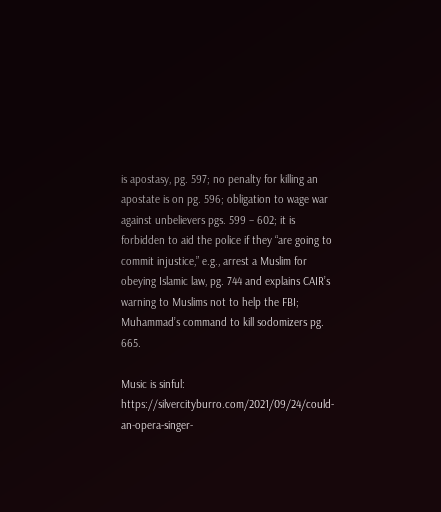is apostasy, pg. 597; no penalty for killing an apostate is on pg. 596; obligation to wage war against unbelievers pgs. 599 – 602; it is forbidden to aid the police if they “are going to commit injustice,” e.g., arrest a Muslim for obeying Islamic law, pg. 744 and explains CAIR’s warning to Muslims not to help the FBI; Muhammad’s command to kill sodomizers pg. 665.

Music is sinful: https://silvercityburro.com/2021/09/24/could-an-opera-singer-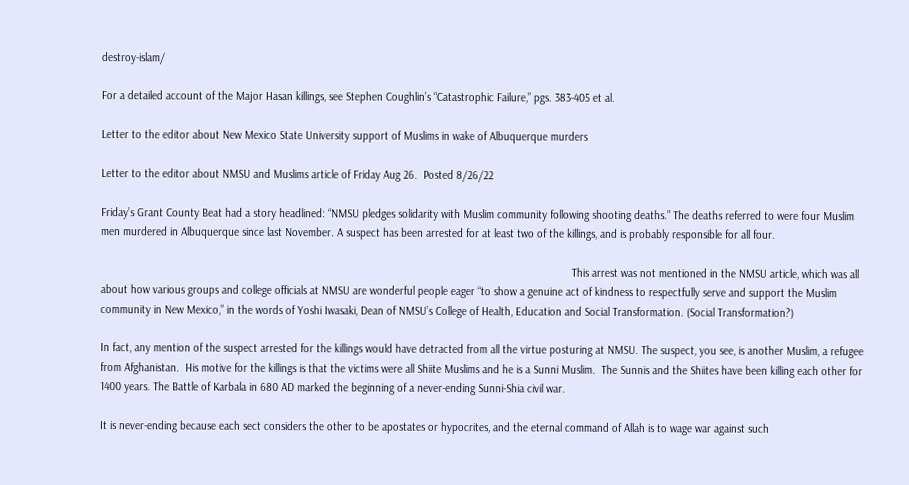destroy-islam/

For a detailed account of the Major Hasan killings, see Stephen Coughlin’s “Catastrophic Failure,” pgs. 383-405 et al.

Letter to the editor about New Mexico State University support of Muslims in wake of Albuquerque murders

Letter to the editor about NMSU and Muslims article of Friday Aug 26.  Posted 8/26/22

Friday’s Grant County Beat had a story headlined: “NMSU pledges solidarity with Muslim community following shooting deaths.” The deaths referred to were four Muslim men murdered in Albuquerque since last November. A suspect has been arrested for at least two of the killings, and is probably responsible for all four.

                                                                                                                                                             This arrest was not mentioned in the NMSU article, which was all about how various groups and college officials at NMSU are wonderful people eager “to show a genuine act of kindness to respectfully serve and support the Muslim community in New Mexico,” in the words of Yoshi Iwasaki, Dean of NMSU’s College of Health, Education and Social Transformation. (Social Transformation?)

In fact, any mention of the suspect arrested for the killings would have detracted from all the virtue posturing at NMSU. The suspect, you see, is another Muslim, a refugee from Afghanistan.  His motive for the killings is that the victims were all Shiite Muslims and he is a Sunni Muslim.  The Sunnis and the Shiites have been killing each other for 1400 years. The Battle of Karbala in 680 AD marked the beginning of a never-ending Sunni-Shia civil war.

It is never-ending because each sect considers the other to be apostates or hypocrites, and the eternal command of Allah is to wage war against such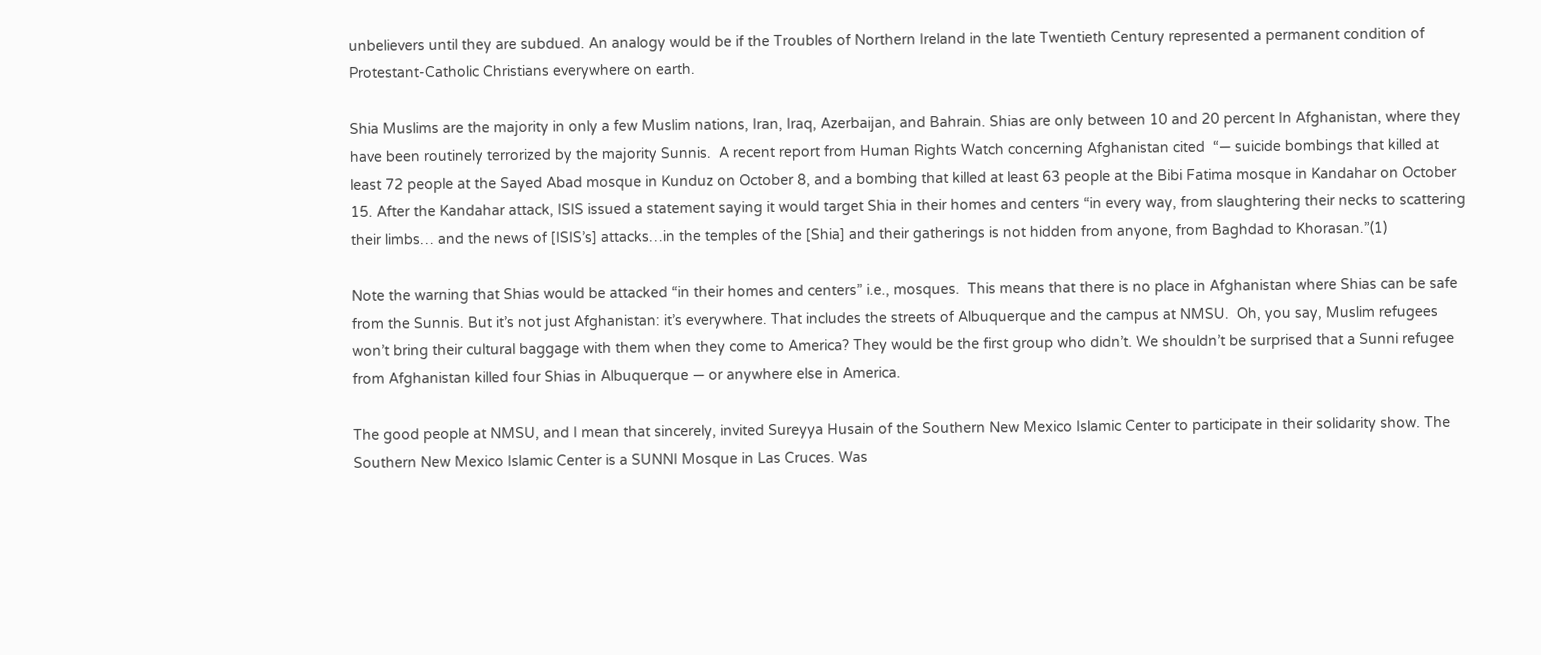unbelievers until they are subdued. An analogy would be if the Troubles of Northern Ireland in the late Twentieth Century represented a permanent condition of Protestant-Catholic Christians everywhere on earth.

Shia Muslims are the majority in only a few Muslim nations, Iran, Iraq, Azerbaijan, and Bahrain. Shias are only between 10 and 20 percent In Afghanistan, where they have been routinely terrorized by the majority Sunnis.  A recent report from Human Rights Watch concerning Afghanistan cited  “— suicide bombings that killed at least 72 people at the Sayed Abad mosque in Kunduz on October 8, and a bombing that killed at least 63 people at the Bibi Fatima mosque in Kandahar on October 15. After the Kandahar attack, ISIS issued a statement saying it would target Shia in their homes and centers “in every way, from slaughtering their necks to scattering their limbs… and the news of [ISIS’s] attacks…in the temples of the [Shia] and their gatherings is not hidden from anyone, from Baghdad to Khorasan.”(1)

Note the warning that Shias would be attacked “in their homes and centers” i.e., mosques.  This means that there is no place in Afghanistan where Shias can be safe from the Sunnis. But it’s not just Afghanistan: it’s everywhere. That includes the streets of Albuquerque and the campus at NMSU.  Oh, you say, Muslim refugees won’t bring their cultural baggage with them when they come to America? They would be the first group who didn’t. We shouldn’t be surprised that a Sunni refugee from Afghanistan killed four Shias in Albuquerque — or anywhere else in America.

The good people at NMSU, and I mean that sincerely, invited Sureyya Husain of the Southern New Mexico Islamic Center to participate in their solidarity show. The Southern New Mexico Islamic Center is a SUNNI Mosque in Las Cruces. Was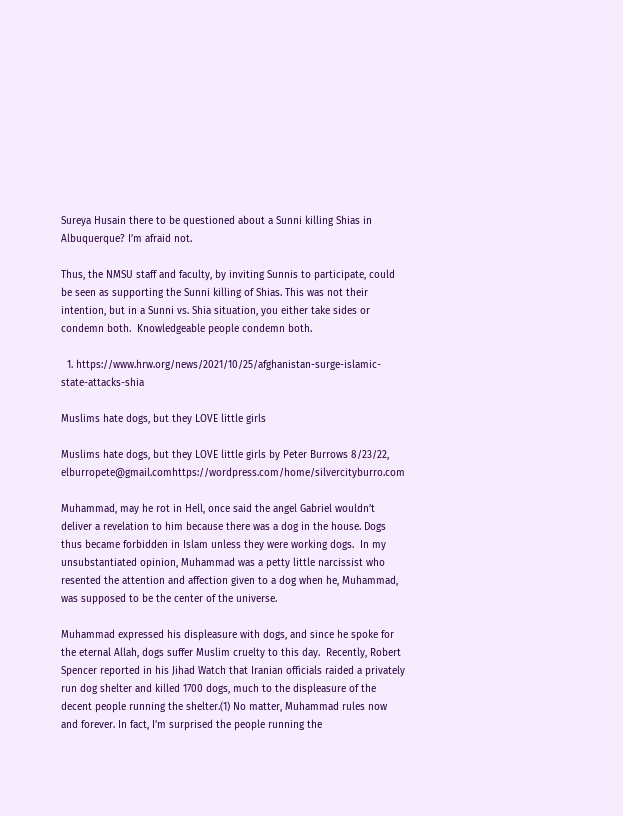Sureya Husain there to be questioned about a Sunni killing Shias in Albuquerque? I’m afraid not.

Thus, the NMSU staff and faculty, by inviting Sunnis to participate, could be seen as supporting the Sunni killing of Shias. This was not their intention, but in a Sunni vs. Shia situation, you either take sides or condemn both.  Knowledgeable people condemn both.

  1. https://www.hrw.org/news/2021/10/25/afghanistan-surge-islamic-state-attacks-shia

Muslims hate dogs, but they LOVE little girls

Muslims hate dogs, but they LOVE little girls by Peter Burrows 8/23/22, elburropete@gmail.comhttps://wordpress.com/home/silvercityburro.com

Muhammad, may he rot in Hell, once said the angel Gabriel wouldn’t deliver a revelation to him because there was a dog in the house. Dogs thus became forbidden in Islam unless they were working dogs.  In my unsubstantiated opinion, Muhammad was a petty little narcissist who resented the attention and affection given to a dog when he, Muhammad, was supposed to be the center of the universe.

Muhammad expressed his displeasure with dogs, and since he spoke for the eternal Allah, dogs suffer Muslim cruelty to this day.  Recently, Robert Spencer reported in his Jihad Watch that Iranian officials raided a privately run dog shelter and killed 1700 dogs, much to the displeasure of the decent people running the shelter.(1) No matter, Muhammad rules now and forever. In fact, I’m surprised the people running the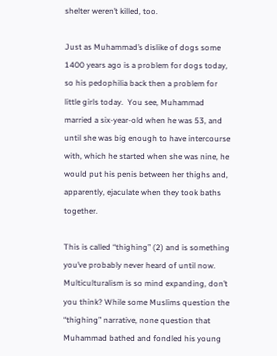shelter weren’t killed, too.

Just as Muhammad’s dislike of dogs some 1400 years ago is a problem for dogs today, so his pedophilia back then a problem for little girls today.  You see, Muhammad married a six-year-old when he was 53, and until she was big enough to have intercourse with, which he started when she was nine, he would put his penis between her thighs and, apparently, ejaculate when they took baths together.

This is called “thighing” (2) and is something you’ve probably never heard of until now. Multiculturalism is so mind expanding, don’t you think? While some Muslims question the “thighing” narrative, none question that Muhammad bathed and fondled his young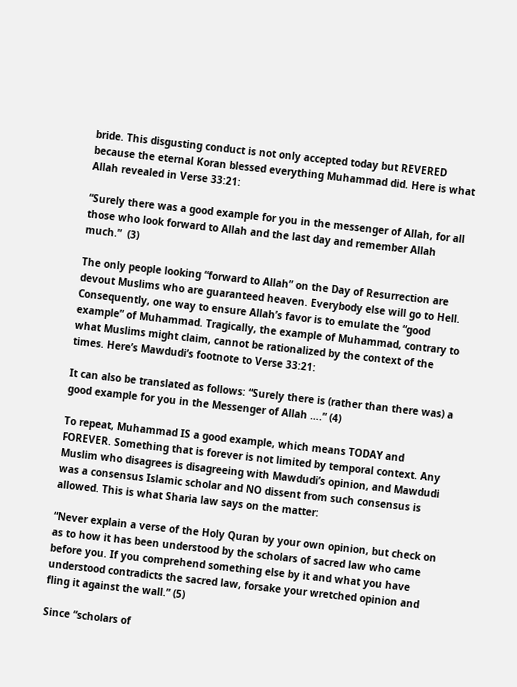bride. This disgusting conduct is not only accepted today but REVERED because the eternal Koran blessed everything Muhammad did. Here is what Allah revealed in Verse 33:21:

“Surely there was a good example for you in the messenger of Allah, for all those who look forward to Allah and the last day and remember Allah much.”  (3)

The only people looking “forward to Allah” on the Day of Resurrection are devout Muslims who are guaranteed heaven. Everybody else will go to Hell. Consequently, one way to ensure Allah’s favor is to emulate the “good example” of Muhammad. Tragically, the example of Muhammad, contrary to what Muslims might claim, cannot be rationalized by the context of the times. Here’s Mawdudi’s footnote to Verse 33:21:

It can also be translated as follows: “Surely there is (rather than there was) a good example for you in the Messenger of Allah ….” (4)

To repeat, Muhammad IS a good example, which means TODAY and FOREVER. Something that is forever is not limited by temporal context. Any Muslim who disagrees is disagreeing with Mawdudi’s opinion, and Mawdudi was a consensus Islamic scholar and NO dissent from such consensus is allowed. This is what Sharia law says on the matter:

“Never explain a verse of the Holy Quran by your own opinion, but check on as to how it has been understood by the scholars of sacred law who came before you. If you comprehend something else by it and what you have understood contradicts the sacred law, forsake your wretched opinion and fling it against the wall.” (5)

Since “scholars of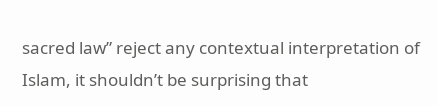sacred law” reject any contextual interpretation of Islam, it shouldn’t be surprising that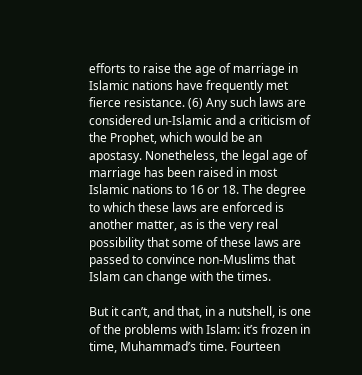efforts to raise the age of marriage in Islamic nations have frequently met fierce resistance. (6) Any such laws are considered un-Islamic and a criticism of the Prophet, which would be an apostasy. Nonetheless, the legal age of marriage has been raised in most Islamic nations to 16 or 18. The degree to which these laws are enforced is another matter, as is the very real possibility that some of these laws are passed to convince non-Muslims that Islam can change with the times.

But it can’t, and that, in a nutshell, is one of the problems with Islam: it’s frozen in time, Muhammad’s time. Fourteen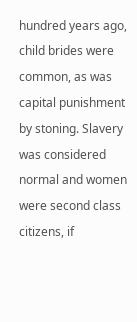hundred years ago, child brides were common, as was capital punishment by stoning. Slavery was considered normal and women were second class citizens, if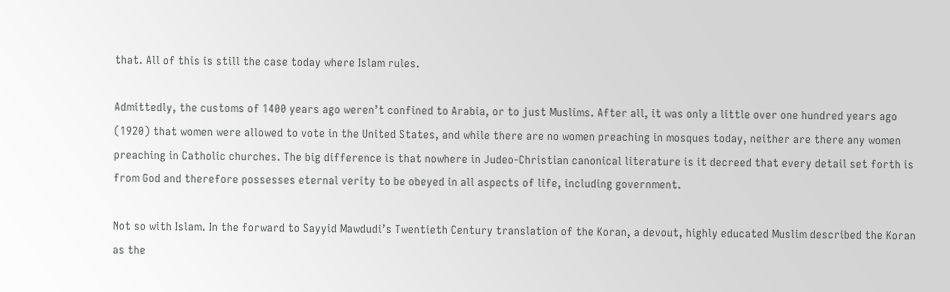that. All of this is still the case today where Islam rules.

Admittedly, the customs of 1400 years ago weren’t confined to Arabia, or to just Muslims. After all, it was only a little over one hundred years ago (1920) that women were allowed to vote in the United States, and while there are no women preaching in mosques today, neither are there any women preaching in Catholic churches. The big difference is that nowhere in Judeo-Christian canonical literature is it decreed that every detail set forth is from God and therefore possesses eternal verity to be obeyed in all aspects of life, including government.

Not so with Islam. In the forward to Sayyid Mawdudi’s Twentieth Century translation of the Koran, a devout, highly educated Muslim described the Koran as the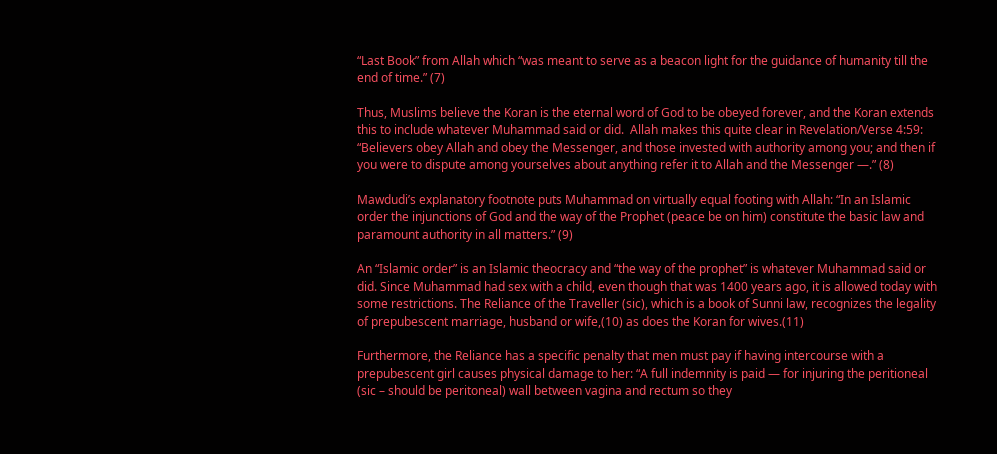“Last Book” from Allah which “was meant to serve as a beacon light for the guidance of humanity till the end of time.” (7)

Thus, Muslims believe the Koran is the eternal word of God to be obeyed forever, and the Koran extends this to include whatever Muhammad said or did.  Allah makes this quite clear in Revelation/Verse 4:59: “Believers obey Allah and obey the Messenger, and those invested with authority among you; and then if you were to dispute among yourselves about anything refer it to Allah and the Messenger —.” (8)

Mawdudi’s explanatory footnote puts Muhammad on virtually equal footing with Allah: “In an Islamic order the injunctions of God and the way of the Prophet (peace be on him) constitute the basic law and paramount authority in all matters.” (9)

An “Islamic order” is an Islamic theocracy and “the way of the prophet” is whatever Muhammad said or did. Since Muhammad had sex with a child, even though that was 1400 years ago, it is allowed today with some restrictions. The Reliance of the Traveller (sic), which is a book of Sunni law, recognizes the legality of prepubescent marriage, husband or wife,(10) as does the Koran for wives.(11)

Furthermore, the Reliance has a specific penalty that men must pay if having intercourse with a prepubescent girl causes physical damage to her: “A full indemnity is paid — for injuring the peritioneal (sic – should be peritoneal) wall between vagina and rectum so they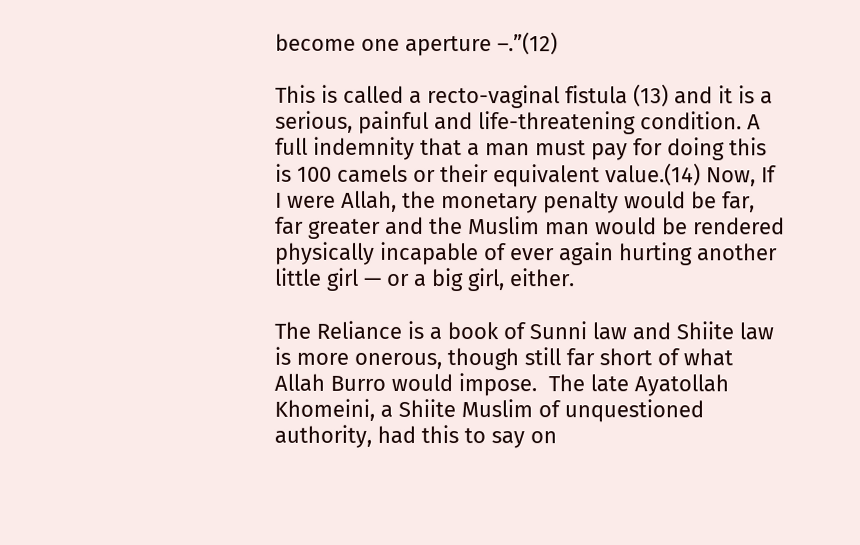become one aperture –.”(12)

This is called a recto-vaginal fistula (13) and it is a serious, painful and life-threatening condition. A full indemnity that a man must pay for doing this is 100 camels or their equivalent value.(14) Now, If I were Allah, the monetary penalty would be far, far greater and the Muslim man would be rendered physically incapable of ever again hurting another little girl — or a big girl, either.

The Reliance is a book of Sunni law and Shiite law is more onerous, though still far short of what Allah Burro would impose.  The late Ayatollah Khomeini, a Shiite Muslim of unquestioned authority, had this to say on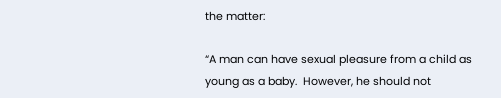the matter:

“A man can have sexual pleasure from a child as young as a baby.  However, he should not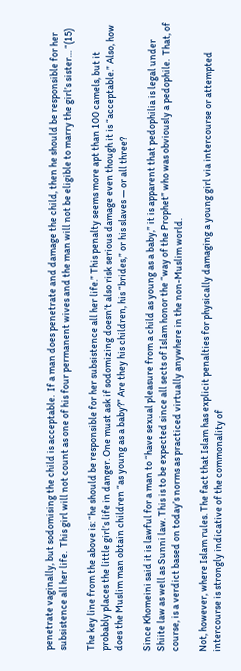penetrate vaginally, but sodomising the child is acceptable.  If a man does penetrate and damage the child, then he should be responsible for her subsistence all her life.  This girl will not count as one of his four permanent wives and the man will not be eligible to marry the girl’s sister… “(15)

The key line from the above is: “he should be responsible for her subsistence all her life.” This penalty seems more apt than 100 camels, but it probably places the little girl’s life in danger. One must ask if sodomizing doesn’t also risk serious damage even though it is “acceptable.” Also, how does the Muslim man obtain children “as young as a baby?” Are they his children, his “brides,” or his slaves — or all three?

Since Khomeini said it is lawful for a man to “have sexual pleasure from a child as young as a baby,” it is apparent that pedophilia is legal under Shiite law as well as Sunni law. This is to be expected since all sects of Islam honor the “way of the Prophet” who was obviously a pedophile.  That, of course, is a verdict based on today’s norms as practiced virtually anywhere in the non-Muslim world.

Not, however, where Islam rules. The fact that Islam has explicit penalties for physically damaging a young girl via intercourse or attempted intercourse is strongly indicative of the commonality of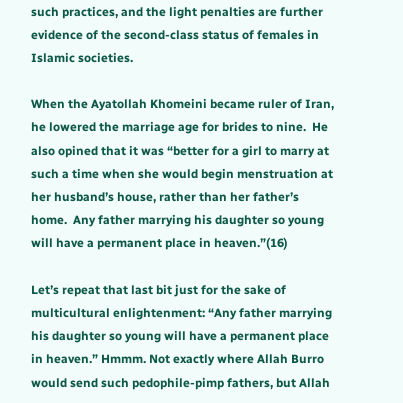such practices, and the light penalties are further evidence of the second-class status of females in Islamic societies.

When the Ayatollah Khomeini became ruler of Iran, he lowered the marriage age for brides to nine.  He also opined that it was “better for a girl to marry at such a time when she would begin menstruation at her husband’s house, rather than her father’s home.  Any father marrying his daughter so young will have a permanent place in heaven.”(16)

Let’s repeat that last bit just for the sake of multicultural enlightenment: “Any father marrying his daughter so young will have a permanent place in heaven.” Hmmm. Not exactly where Allah Burro would send such pedophile-pimp fathers, but Allah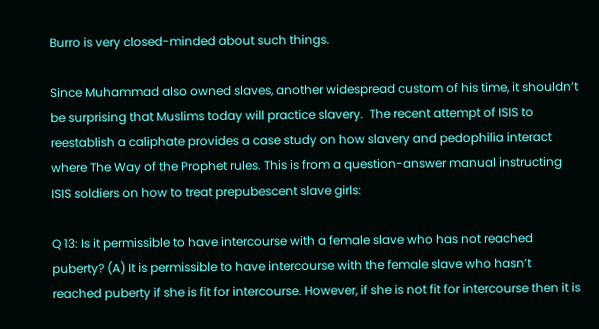Burro is very closed-minded about such things.

Since Muhammad also owned slaves, another widespread custom of his time, it shouldn’t be surprising that Muslims today will practice slavery.  The recent attempt of ISIS to reestablish a caliphate provides a case study on how slavery and pedophilia interact where The Way of the Prophet rules. This is from a question-answer manual instructing ISIS soldiers on how to treat prepubescent slave girls:

Q 13: Is it permissible to have intercourse with a female slave who has not reached puberty? (A) It is permissible to have intercourse with the female slave who hasn’t reached puberty if she is fit for intercourse. However, if she is not fit for intercourse then it is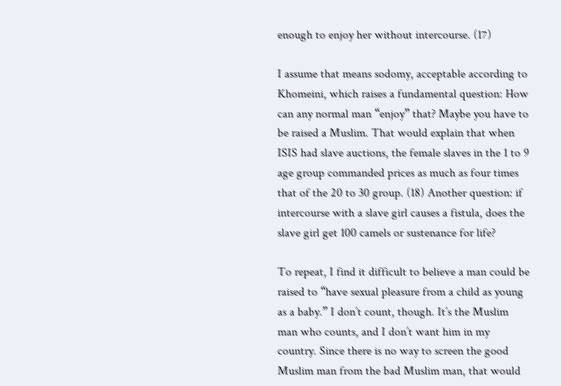enough to enjoy her without intercourse. (17)

I assume that means sodomy, acceptable according to Khomeini, which raises a fundamental question: How can any normal man “enjoy” that? Maybe you have to be raised a Muslim. That would explain that when ISIS had slave auctions, the female slaves in the 1 to 9 age group commanded prices as much as four times that of the 20 to 30 group. (18) Another question: if intercourse with a slave girl causes a fistula, does the slave girl get 100 camels or sustenance for life?

To repeat, I find it difficult to believe a man could be raised to “have sexual pleasure from a child as young as a baby.” I don’t count, though. It’s the Muslim man who counts, and I don’t want him in my country. Since there is no way to screen the good Muslim man from the bad Muslim man, that would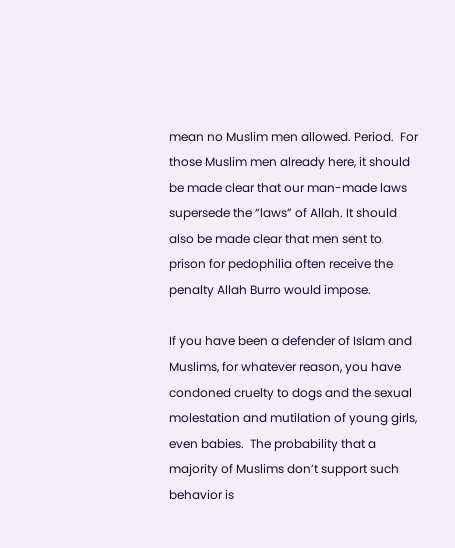mean no Muslim men allowed. Period.  For those Muslim men already here, it should be made clear that our man-made laws supersede the “laws” of Allah. It should also be made clear that men sent to prison for pedophilia often receive the penalty Allah Burro would impose.

If you have been a defender of Islam and Muslims, for whatever reason, you have condoned cruelty to dogs and the sexual molestation and mutilation of young girls, even babies.  The probability that a majority of Muslims don’t support such behavior is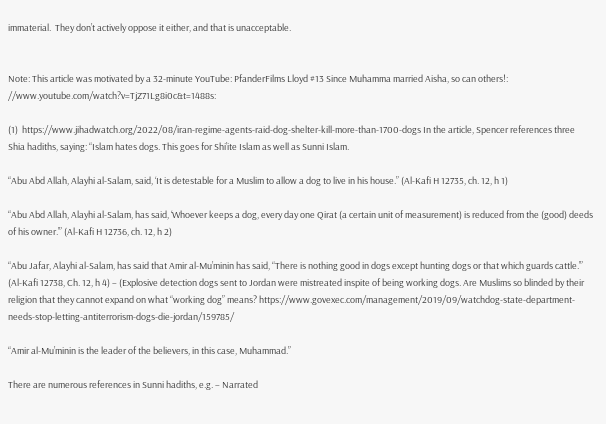immaterial.  They don’t actively oppose it either, and that is unacceptable.


Note: This article was motivated by a 32-minute YouTube: PfanderFilms Lloyd #13 Since Muhamma married Aisha, so can others!: //www.youtube.com/watch?v=TjZ71Lg8i0c&t=1488s:

(1)  https://www.jihadwatch.org/2022/08/iran-regime-agents-raid-dog-shelter-kill-more-than-1700-dogs In the article, Spencer references three Shia hadiths, saying: “Islam hates dogs. This goes for Shi’ite Islam as well as Sunni Islam.

“Abu Abd Allah, Alayhi al-Salam, said, ‘It is detestable for a Muslim to allow a dog to live in his house.” (Al-Kafi H 12735, ch. 12, h 1)

“Abu Abd Allah, Alayhi al-Salam, has said, ‘Whoever keeps a dog, every day one Qirat (a certain unit of measurement) is reduced from the (good) deeds of his owner.’” (Al-Kafi H 12736, ch. 12, h 2)

“Abu Jafar, Alayhi al-Salam, has said that Amir al-Mu’minin has said, “There is nothing good in dogs except hunting dogs or that which guards cattle.’” (Al-Kafi 12738, Ch. 12, h 4) – (Explosive detection dogs sent to Jordan were mistreated inspite of being working dogs. Are Muslims so blinded by their religion that they cannot expand on what “working dog” means? https://www.govexec.com/management/2019/09/watchdog-state-department-needs-stop-letting-antiterrorism-dogs-die-jordan/159785/

“Amir al-Mu’minin is the leader of the believers, in this case, Muhammad.”

There are numerous references in Sunni hadiths, e.g. – Narrated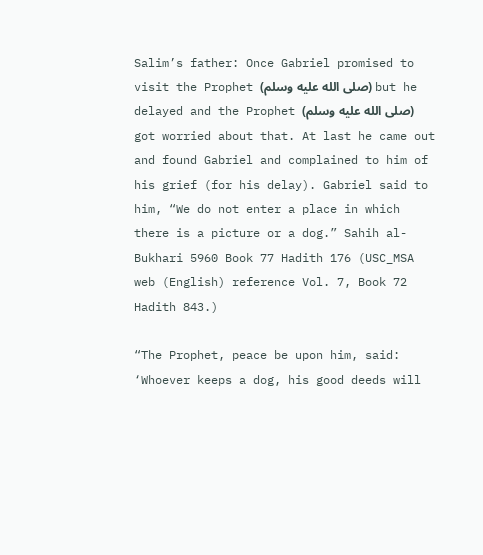Salim’s father: Once Gabriel promised to visit the Prophet (صلى الله عليه وسلم) but he delayed and the Prophet (صلى الله عليه وسلم) got worried about that. At last he came out and found Gabriel and complained to him of his grief (for his delay). Gabriel said to him, “We do not enter a place in which there is a picture or a dog.” Sahih al-Bukhari 5960 Book 77 Hadith 176 (USC_MSA web (English) reference Vol. 7, Book 72 Hadith 843.)

“The Prophet, peace be upon him, said: ‘Whoever keeps a dog, his good deeds will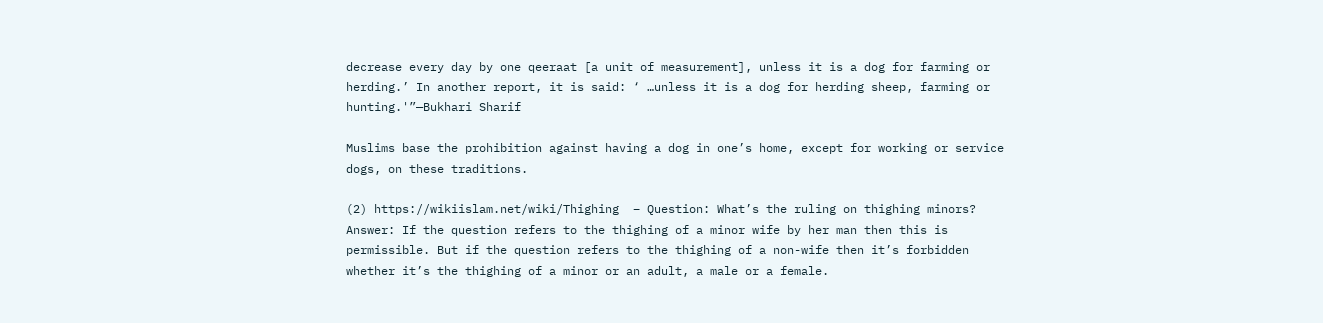decrease every day by one qeeraat [a unit of measurement], unless it is a dog for farming or herding.’ In another report, it is said: ‘ …unless it is a dog for herding sheep, farming or hunting.'”—Bukhari Sharif

Muslims base the prohibition against having a dog in one’s home, except for working or service dogs, on these traditions.

(2) https://wikiislam.net/wiki/Thighing  – Question: What’s the ruling on thighing minors? Answer: If the question refers to the thighing of a minor wife by her man then this is permissible. But if the question refers to the thighing of a non-wife then it’s forbidden whether it’s the thighing of a minor or an adult, a male or a female.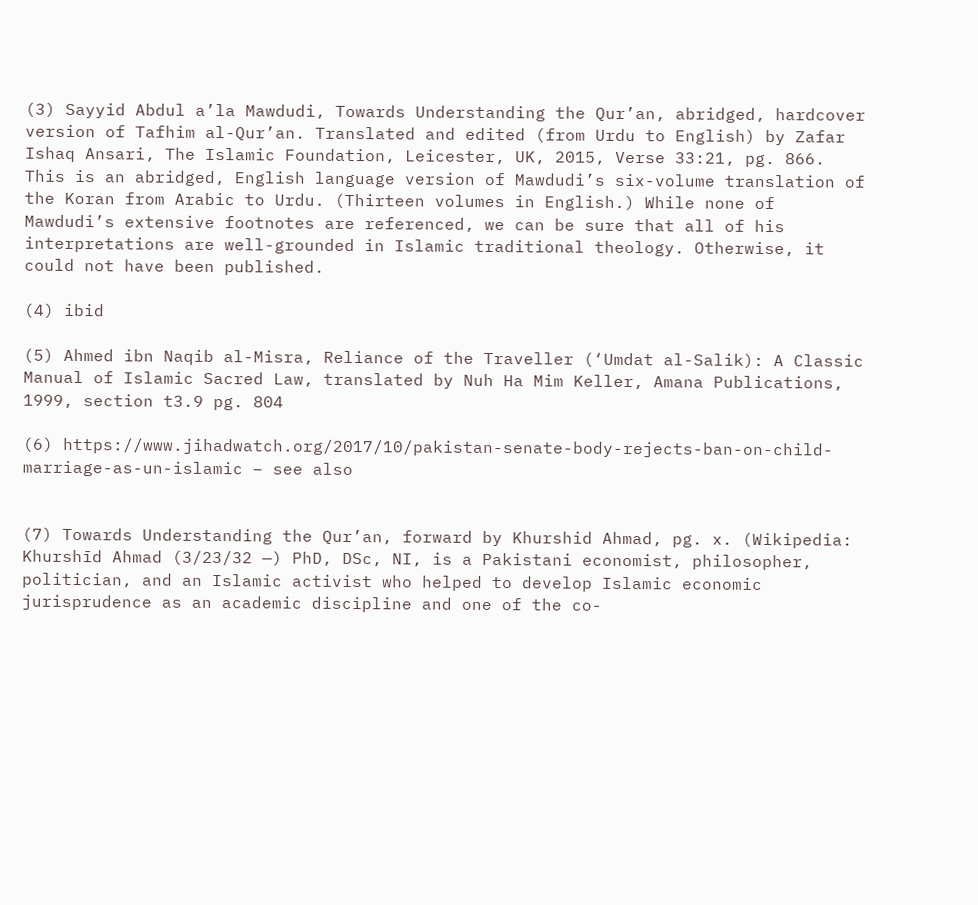(3) Sayyid Abdul a’la Mawdudi, Towards Understanding the Qur’an, abridged, hardcover version of Tafhim al-Qur’an. Translated and edited (from Urdu to English) by Zafar Ishaq Ansari, The Islamic Foundation, Leicester, UK, 2015, Verse 33:21, pg. 866. This is an abridged, English language version of Mawdudi’s six-volume translation of the Koran from Arabic to Urdu. (Thirteen volumes in English.) While none of Mawdudi’s extensive footnotes are referenced, we can be sure that all of his interpretations are well-grounded in Islamic traditional theology. Otherwise, it could not have been published.

(4) ibid

(5) Ahmed ibn Naqib al-Misra, Reliance of the Traveller (‘Umdat al-Salik): A Classic Manual of Islamic Sacred Law, translated by Nuh Ha Mim Keller, Amana Publications, 1999, section t3.9 pg. 804

(6) https://www.jihadwatch.org/2017/10/pakistan-senate-body-rejects-ban-on-child-marriage-as-un-islamic – see also


(7) Towards Understanding the Qur’an, forward by Khurshid Ahmad, pg. x. (Wikipedia: Khurshīd Ahmad (3/23/32 —) PhD, DSc, NI, is a Pakistani economist, philosopher, politician, and an Islamic activist who helped to develop Islamic economic jurisprudence as an academic discipline and one of the co-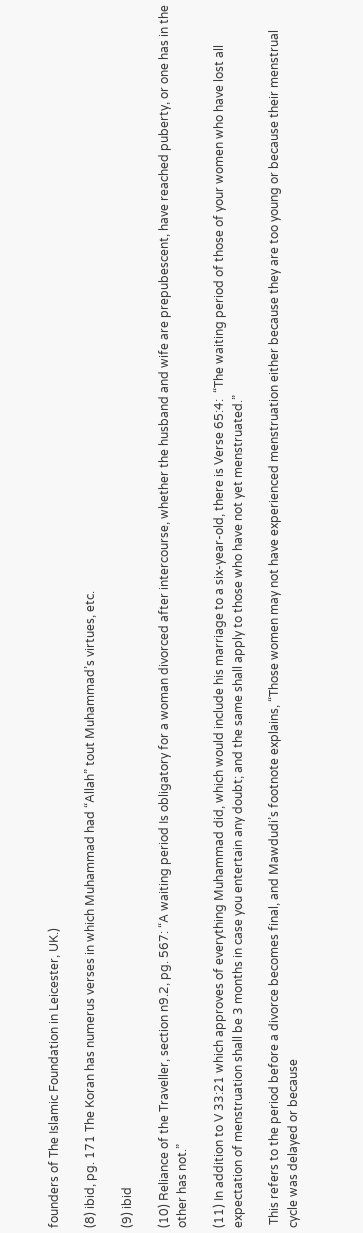founders of The Islamic Foundation in Leicester, UK.)

(8) ibid, pg. 171 The Koran has numerus verses in which Muhammad had “Allah” tout Muhammad’s virtues, etc.

(9) ibid

(10) Reliance of the Traveller, section n9.2, pg. 567: “A waiting period Is obligatory for a woman divorced after intercourse, whether the husband and wife are prepubescent, have reached puberty, or one has in the other has not.”

(11) In addition to V 33:21 which approves of everything Muhammad did, which would include his marriage to a six-year-old, there is Verse 65:4:  “The waiting period of those of your women who have lost all expectation of menstruation shall be 3 months in case you entertain any doubt; and the same shall apply to those who have not yet menstruated.”

 This refers to the period before a divorce becomes final, and Mawdudi’s footnote explains, “Those women may not have experienced menstruation either because they are too young or because their menstrual cycle was delayed or because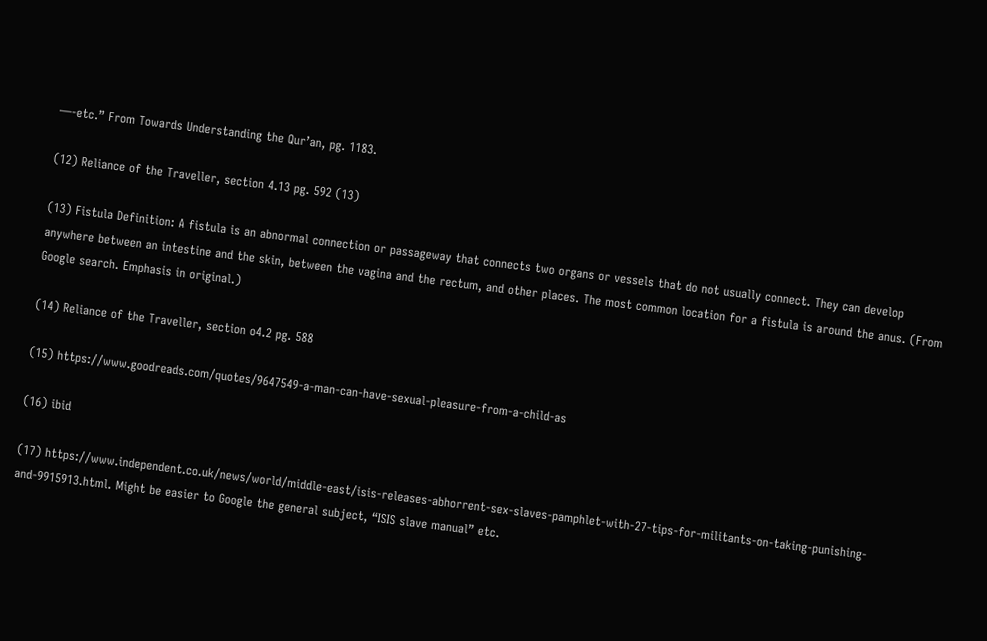—-etc.” From Towards Understanding the Qur’an, pg. 1183.

(12) Reliance of the Traveller, section 4.13 pg. 592 (13)

(13) Fistula Definition: A fistula is an abnormal connection or passageway that connects two organs or vessels that do not usually connect. They can develop anywhere between an intestine and the skin, between the vagina and the rectum, and other places. The most common location for a fistula is around the anus. (From Google search. Emphasis in original.)

(14) Reliance of the Traveller, section o4.2 pg. 588

(15) https://www.goodreads.com/quotes/9647549-a-man-can-have-sexual-pleasure-from-a-child-as

(16) ibid

(17) https://www.independent.co.uk/news/world/middle-east/isis-releases-abhorrent-sex-slaves-pamphlet-with-27-tips-for-militants-on-taking-punishing-and-9915913.html. Might be easier to Google the general subject, “ISIS slave manual” etc.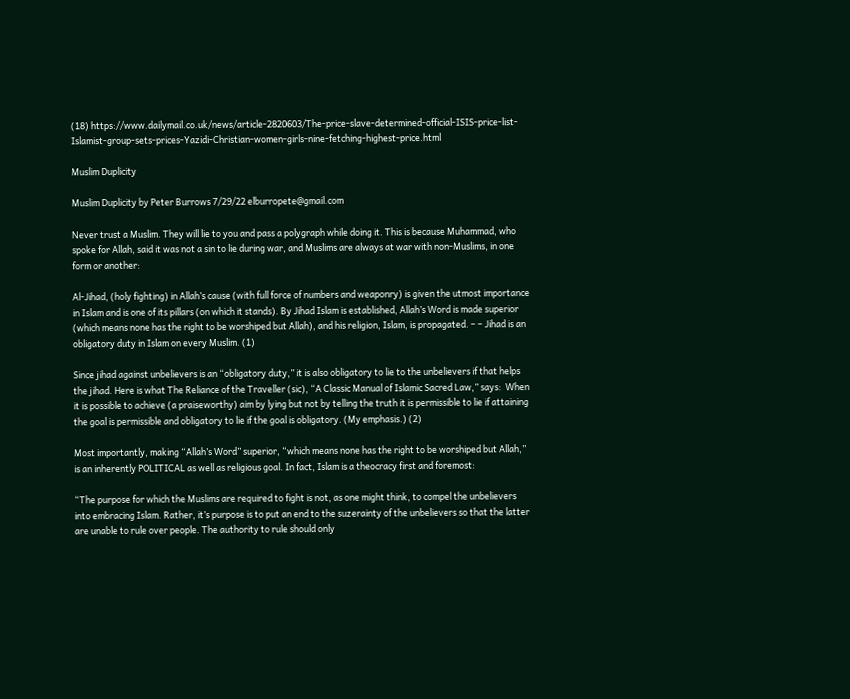(18) https://www.dailymail.co.uk/news/article-2820603/The-price-slave-determined-official-ISIS-price-list-Islamist-group-sets-prices-Yazidi-Christian-women-girls-nine-fetching-highest-price.html

Muslim Duplicity

Muslim Duplicity by Peter Burrows 7/29/22 elburropete@gmail.com

Never trust a Muslim. They will lie to you and pass a polygraph while doing it. This is because Muhammad, who spoke for Allah, said it was not a sin to lie during war, and Muslims are always at war with non-Muslims, in one form or another:

Al-Jihad, (holy fighting) in Allah’s cause (with full force of numbers and weaponry) is given the utmost importance in Islam and is one of its pillars (on which it stands). By Jihad Islam is established, Allah’s Word is made superior (which means none has the right to be worshiped but Allah), and his religion, Islam, is propagated. – – Jihad is an obligatory duty in Islam on every Muslim. (1)

Since jihad against unbelievers is an “obligatory duty,” it is also obligatory to lie to the unbelievers if that helps the jihad. Here is what The Reliance of the Traveller (sic), “A Classic Manual of Islamic Sacred Law,” says:  When it is possible to achieve (a praiseworthy) aim by lying but not by telling the truth it is permissible to lie if attaining the goal is permissible and obligatory to lie if the goal is obligatory. (My emphasis.) (2)

Most importantly, making “Allah’s Word” superior, “which means none has the right to be worshiped but Allah,” is an inherently POLITICAL as well as religious goal. In fact, Islam is a theocracy first and foremost:

“The purpose for which the Muslims are required to fight is not, as one might think, to compel the unbelievers into embracing Islam. Rather, it’s purpose is to put an end to the suzerainty of the unbelievers so that the latter are unable to rule over people. The authority to rule should only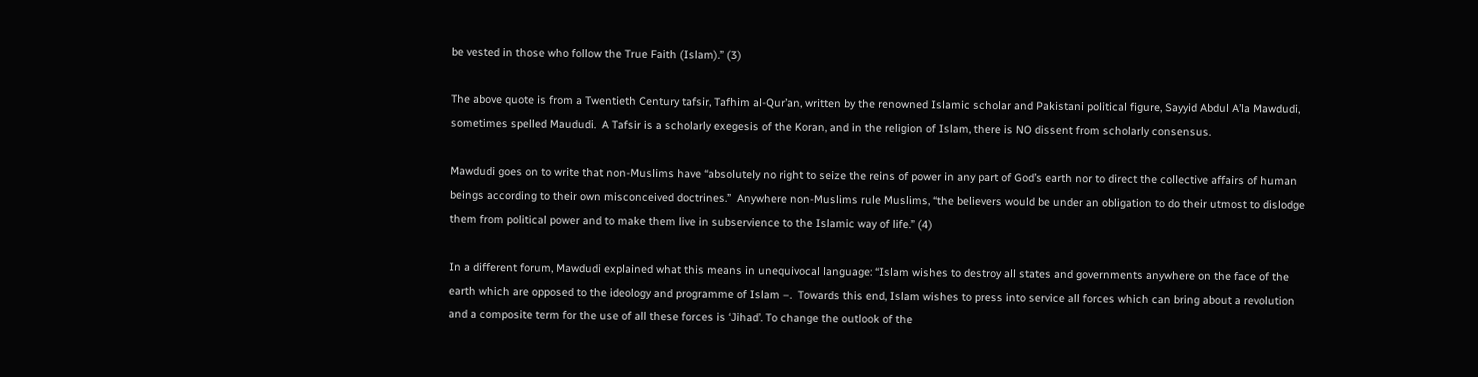be vested in those who follow the True Faith (Islam).” (3)

The above quote is from a Twentieth Century tafsir, Tafhim al-Qur’an, written by the renowned Islamic scholar and Pakistani political figure, Sayyid Abdul A’la Mawdudi, sometimes spelled Maududi.  A Tafsir is a scholarly exegesis of the Koran, and in the religion of Islam, there is NO dissent from scholarly consensus.

Mawdudi goes on to write that non-Muslims have “absolutely no right to seize the reins of power in any part of God’s earth nor to direct the collective affairs of human beings according to their own misconceived doctrines.”  Anywhere non-Muslims rule Muslims, “the believers would be under an obligation to do their utmost to dislodge them from political power and to make them live in subservience to the Islamic way of life.” (4)

In a different forum, Mawdudi explained what this means in unequivocal language: “Islam wishes to destroy all states and governments anywhere on the face of the earth which are opposed to the ideology and programme of Islam –.  Towards this end, Islam wishes to press into service all forces which can bring about a revolution and a composite term for the use of all these forces is ‘Jihad’. To change the outlook of the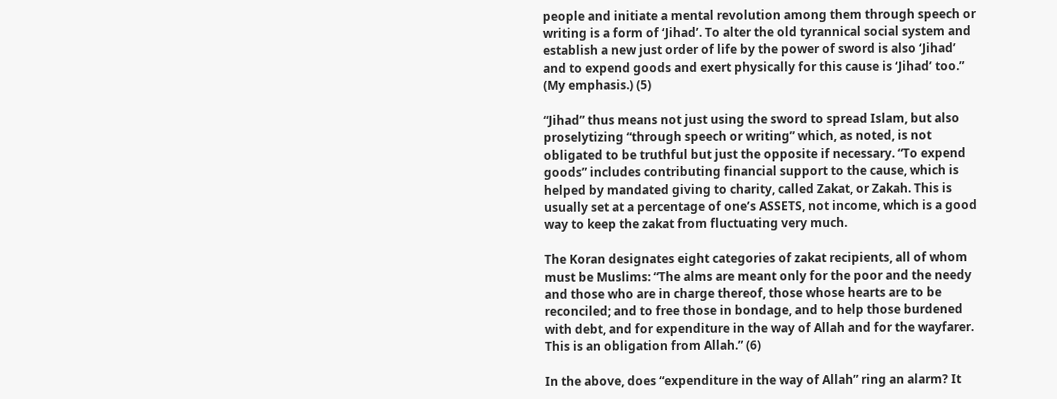people and initiate a mental revolution among them through speech or writing is a form of ‘Jihad’. To alter the old tyrannical social system and establish a new just order of life by the power of sword is also ‘Jihad’ and to expend goods and exert physically for this cause is ‘Jihad’ too.” (My emphasis.) (5)

“Jihad” thus means not just using the sword to spread Islam, but also proselytizing “through speech or writing” which, as noted, is not obligated to be truthful but just the opposite if necessary. “To expend goods” includes contributing financial support to the cause, which is helped by mandated giving to charity, called Zakat, or Zakah. This is usually set at a percentage of one’s ASSETS, not income, which is a good way to keep the zakat from fluctuating very much.

The Koran designates eight categories of zakat recipients, all of whom must be Muslims: “The alms are meant only for the poor and the needy and those who are in charge thereof, those whose hearts are to be reconciled; and to free those in bondage, and to help those burdened with debt, and for expenditure in the way of Allah and for the wayfarer. This is an obligation from Allah.” (6)

In the above, does “expenditure in the way of Allah” ring an alarm? It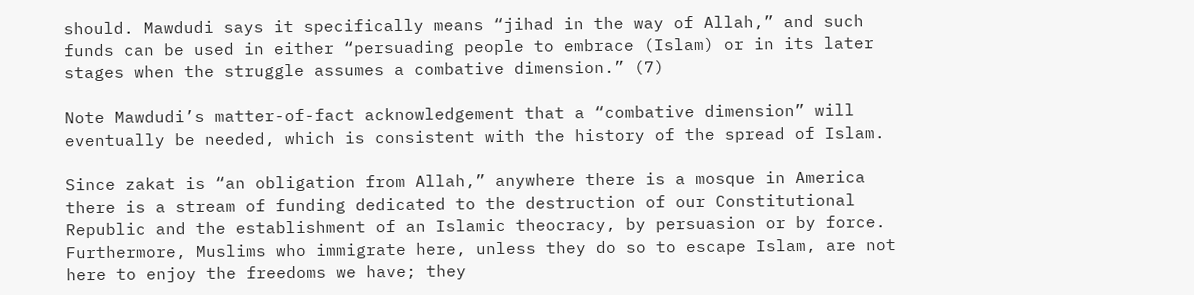should. Mawdudi says it specifically means “jihad in the way of Allah,” and such funds can be used in either “persuading people to embrace (Islam) or in its later stages when the struggle assumes a combative dimension.” (7)

Note Mawdudi’s matter-of-fact acknowledgement that a “combative dimension” will eventually be needed, which is consistent with the history of the spread of Islam.

Since zakat is “an obligation from Allah,” anywhere there is a mosque in America there is a stream of funding dedicated to the destruction of our Constitutional Republic and the establishment of an Islamic theocracy, by persuasion or by force.  Furthermore, Muslims who immigrate here, unless they do so to escape Islam, are not here to enjoy the freedoms we have; they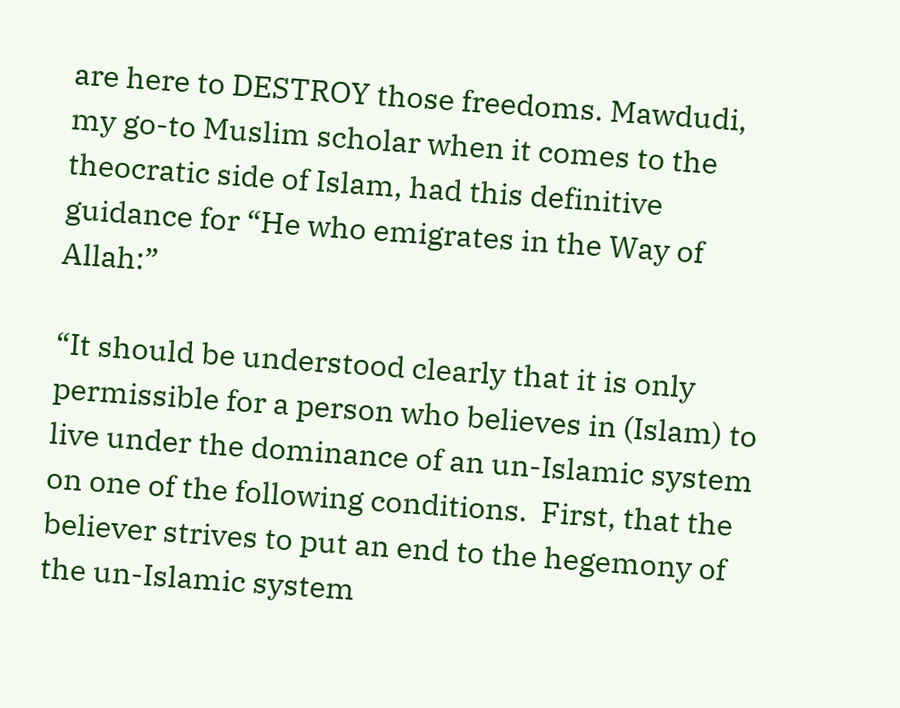are here to DESTROY those freedoms. Mawdudi, my go-to Muslim scholar when it comes to the theocratic side of Islam, had this definitive guidance for “He who emigrates in the Way of Allah:”

“It should be understood clearly that it is only permissible for a person who believes in (Islam) to live under the dominance of an un-Islamic system on one of the following conditions.  First, that the believer strives to put an end to the hegemony of the un-Islamic system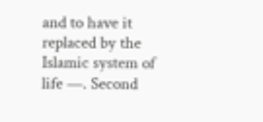and to have it replaced by the Islamic system of life —. Second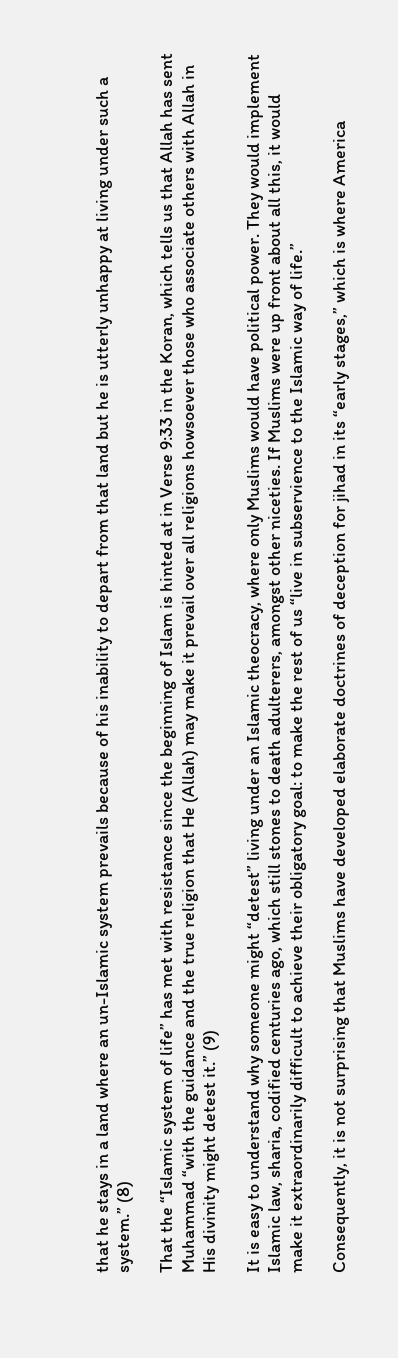that he stays in a land where an un-Islamic system prevails because of his inability to depart from that land but he is utterly unhappy at living under such a system.” (8)

That the “Islamic system of life” has met with resistance since the beginning of Islam is hinted at in Verse 9:33 in the Koran, which tells us that Allah has sent Muhammad “with the guidance and the true religion that He (Allah) may make it prevail over all religions howsoever those who associate others with Allah in His divinity might detest it.” (9)

It is easy to understand why someone might “detest” living under an Islamic theocracy, where only Muslims would have political power. They would implement Islamic law, sharia, codified centuries ago, which still stones to death adulterers, amongst other niceties. If Muslims were up front about all this, it would make it extraordinarily difficult to achieve their obligatory goal: to make the rest of us “live in subservience to the Islamic way of life.”

Consequently, it is not surprising that Muslims have developed elaborate doctrines of deception for jihad in its “early stages,” which is where America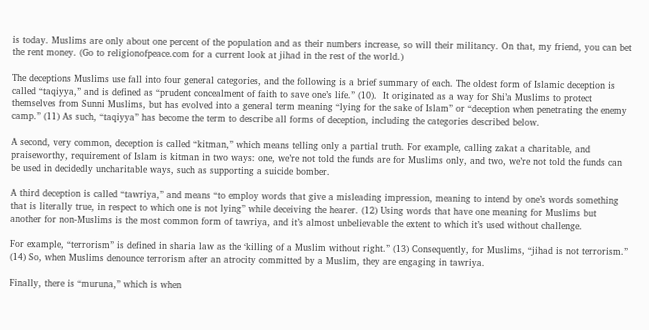is today. Muslims are only about one percent of the population and as their numbers increase, so will their militancy. On that, my friend, you can bet the rent money. (Go to religionofpeace.com for a current look at jihad in the rest of the world.)

The deceptions Muslims use fall into four general categories, and the following is a brief summary of each. The oldest form of Islamic deception is called “taqiyya,” and is defined as “prudent concealment of faith to save one’s life.” (10).  It originated as a way for Shi’a Muslims to protect themselves from Sunni Muslims, but has evolved into a general term meaning “lying for the sake of Islam” or “deception when penetrating the enemy camp.” (11) As such, “taqiyya” has become the term to describe all forms of deception, including the categories described below.

A second, very common, deception is called “kitman,” which means telling only a partial truth. For example, calling zakat a charitable, and praiseworthy, requirement of Islam is kitman in two ways: one, we’re not told the funds are for Muslims only, and two, we’re not told the funds can be used in decidedly uncharitable ways, such as supporting a suicide bomber.

A third deception is called “tawriya,” and means “to employ words that give a misleading impression, meaning to intend by one’s words something that is literally true, in respect to which one is not lying” while deceiving the hearer. (12) Using words that have one meaning for Muslims but another for non-Muslims is the most common form of tawriya, and it’s almost unbelievable the extent to which it’s used without challenge.

For example, “terrorism” is defined in sharia law as the ‘killing of a Muslim without right.” (13) Consequently, for Muslims, “jihad is not terrorism.” (14) So, when Muslims denounce terrorism after an atrocity committed by a Muslim, they are engaging in tawriya.

Finally, there is “muruna,” which is when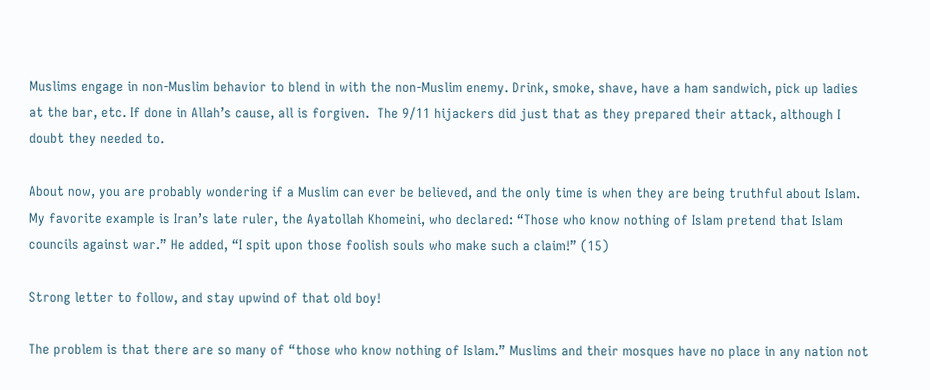Muslims engage in non-Muslim behavior to blend in with the non-Muslim enemy. Drink, smoke, shave, have a ham sandwich, pick up ladies at the bar, etc. If done in Allah’s cause, all is forgiven.  The 9/11 hijackers did just that as they prepared their attack, although I doubt they needed to.

About now, you are probably wondering if a Muslim can ever be believed, and the only time is when they are being truthful about Islam.  My favorite example is Iran’s late ruler, the Ayatollah Khomeini, who declared: “Those who know nothing of Islam pretend that Islam councils against war.” He added, “I spit upon those foolish souls who make such a claim!” (15)

Strong letter to follow, and stay upwind of that old boy!

The problem is that there are so many of “those who know nothing of Islam.” Muslims and their mosques have no place in any nation not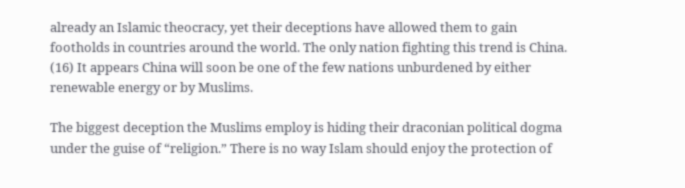already an Islamic theocracy, yet their deceptions have allowed them to gain footholds in countries around the world. The only nation fighting this trend is China. (16) It appears China will soon be one of the few nations unburdened by either renewable energy or by Muslims.

The biggest deception the Muslims employ is hiding their draconian political dogma under the guise of “religion.” There is no way Islam should enjoy the protection of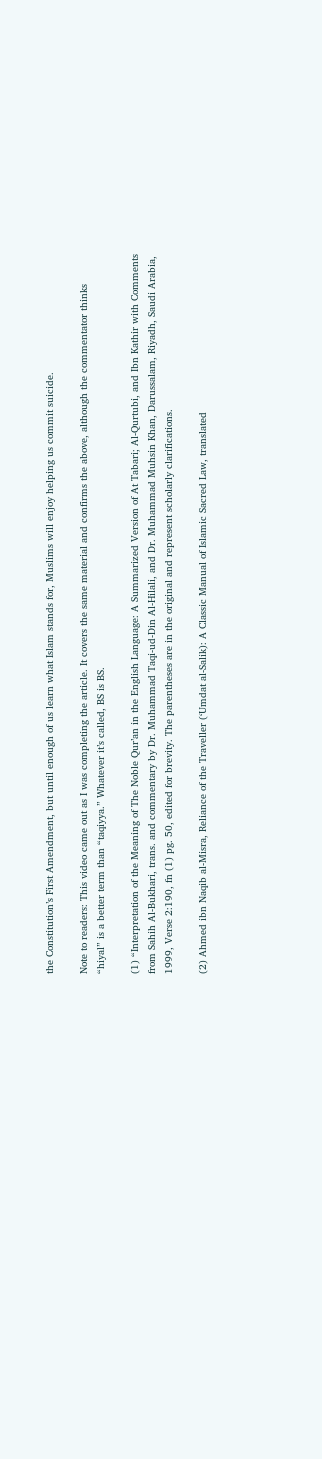the Constitution’s First Amendment, but until enough of us learn what Islam stands for, Muslims will enjoy helping us commit suicide.

Note to readers: This video came out as I was completing the article. It covers the same material and confirms the above, although the commentator thinks “hiyal” is a better term than “taqiyya.” Whatever it’s called, BS is BS.

(1) “Interpretation of the Meaning of The Noble Qur’an in the English Language: A Summarized Version of At Tabari; Al-Qurtubi, and Ibn Kathir with Comments from Sahih Al-Bukhari, trans. and commentary by Dr. Muhammad Taqi-ud-Din Al-Hilali, and Dr. Muhammad Muhsin Khan, Darussalam, Riyadh, Saudi Arabia, 1999, Verse 2:190, fn (1) pg. 50, edited for brevity. The parentheses are in the original and represent scholarly clarifications.

(2) Ahmed ibn Naqib al-Misra, Reliance of the Traveller (‘Umdat al-Salik): A Classic Manual of Islamic Sacred Law, translated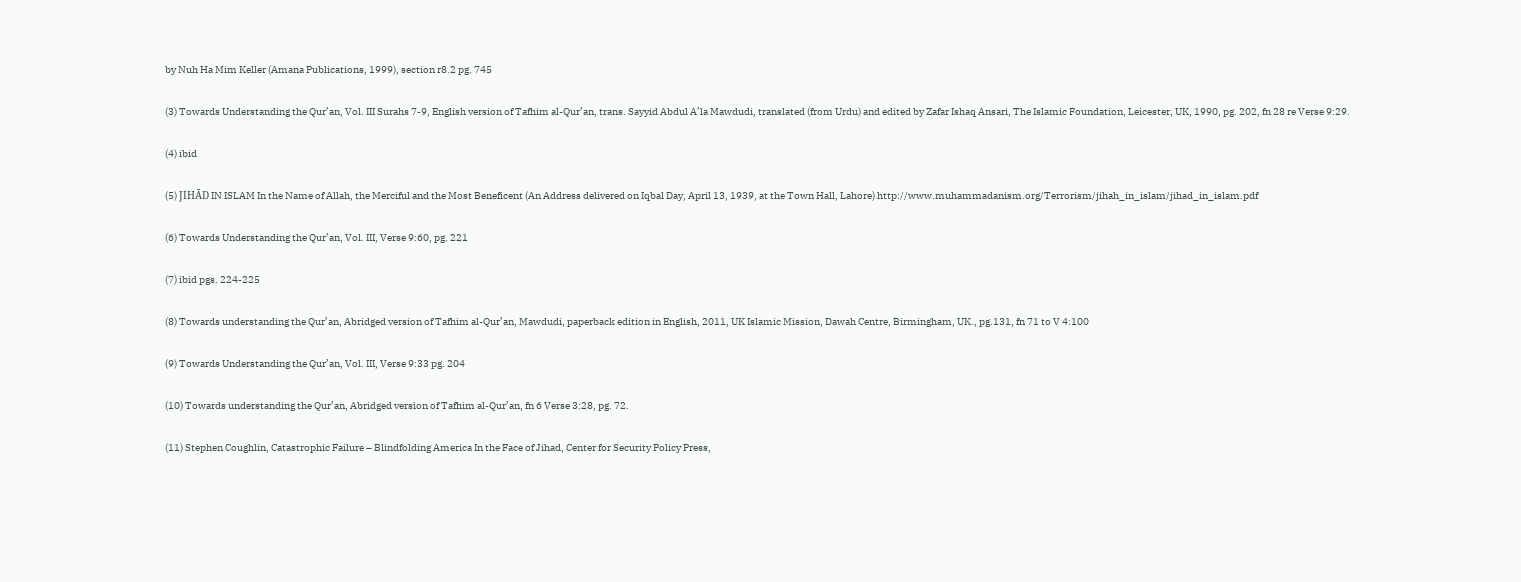by Nuh Ha Mim Keller (Amana Publications, 1999), section r8.2 pg. 745

(3) Towards Understanding the Qur’an, Vol. III Surahs 7-9, English version of Tafhim al-Qur’an, trans. Sayyid Abdul A’la Mawdudi, translated (from Urdu) and edited by Zafar Ishaq Ansari, The Islamic Foundation, Leicester, UK, 1990, pg. 202, fn 28 re Verse 9:29.

(4) ibid

(5) JIHĀD IN ISLAM In the Name of Allah, the Merciful and the Most Beneficent (An Address delivered on Iqbal Day, April 13, 1939, at the Town Hall, Lahore) http://www.muhammadanism.org/Terrorism/jihah_in_islam/jihad_in_islam.pdf

(6) Towards Understanding the Qur’an, Vol. III, Verse 9:60, pg. 221

(7) ibid pgs. 224-225

(8) Towards understanding the Qur’an, Abridged version of Tafhim al-Qur’an, Mawdudi, paperback edition in English, 2011, UK Islamic Mission, Dawah Centre, Birmingham, UK., pg.131, fn 71 to V 4:100

(9) Towards Understanding the Qur’an, Vol. III, Verse 9:33 pg. 204

(10) Towards understanding the Qur’an, Abridged version of Tafhim al-Qur’an, fn 6 Verse 3:28, pg. 72.

(11) Stephen Coughlin, Catastrophic Failure – Blindfolding America In the Face of Jihad, Center for Security Policy Press,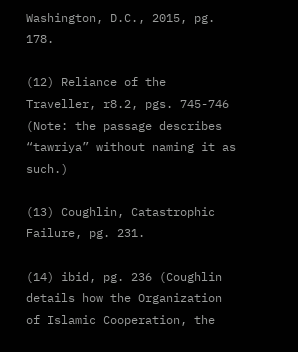Washington, D.C., 2015, pg. 178.

(12) Reliance of the Traveller, r8.2, pgs. 745-746 (Note: the passage describes “tawriya” without naming it as such.)

(13) Coughlin, Catastrophic Failure, pg. 231.

(14) ibid, pg. 236 (Coughlin details how the Organization of Islamic Cooperation, the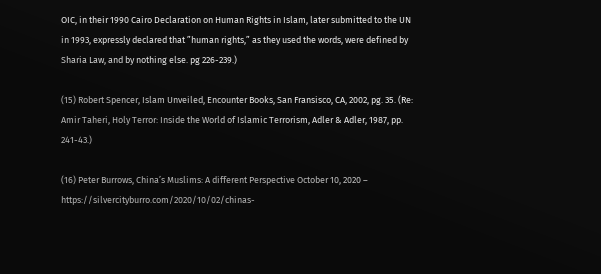OIC, in their 1990 Cairo Declaration on Human Rights in Islam, later submitted to the UN in 1993, expressly declared that ”human rights,” as they used the words, were defined by Sharia Law, and by nothing else. pg 226-239.)

(15) Robert Spencer, Islam Unveiled, Encounter Books, San Fransisco, CA, 2002, pg. 35. (Re: Amir Taheri, Holy Terror: Inside the World of Islamic Terrorism, Adler & Adler, 1987, pp. 241-43.)

(16) Peter Burrows, China’s Muslims: A different Perspective October 10, 2020 –  https://silvercityburro.com/2020/10/02/chinas-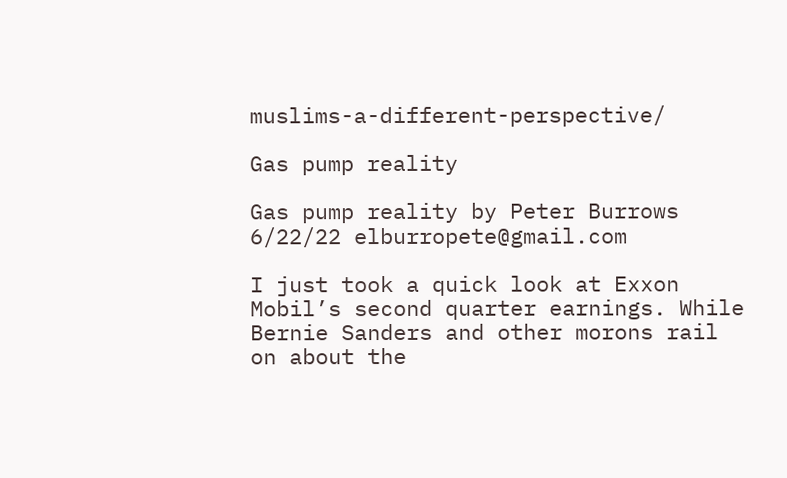muslims-a-different-perspective/

Gas pump reality

Gas pump reality by Peter Burrows 6/22/22 elburropete@gmail.com

I just took a quick look at Exxon Mobil’s second quarter earnings. While Bernie Sanders and other morons rail on about the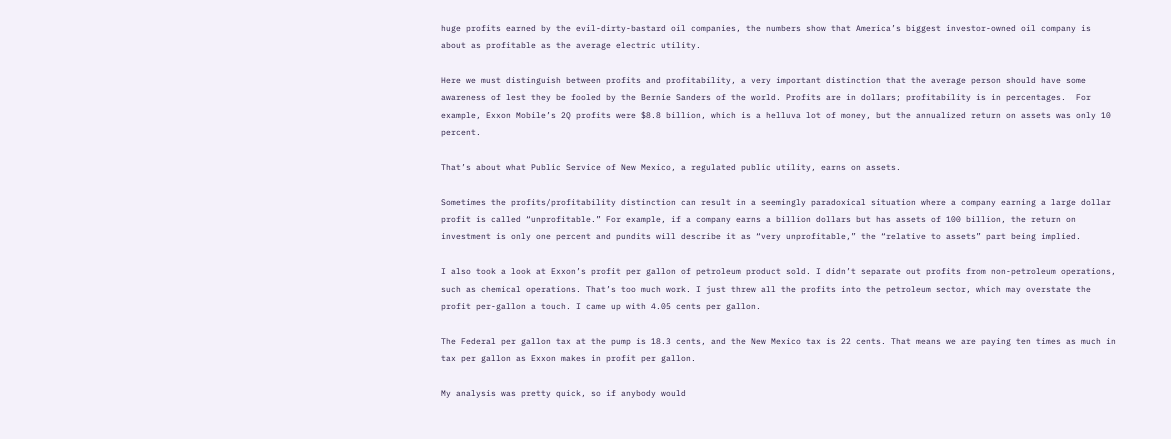huge profits earned by the evil-dirty-bastard oil companies, the numbers show that America’s biggest investor-owned oil company is about as profitable as the average electric utility.

Here we must distinguish between profits and profitability, a very important distinction that the average person should have some awareness of lest they be fooled by the Bernie Sanders of the world. Profits are in dollars; profitability is in percentages.  For example, Exxon Mobile’s 2Q profits were $8.8 billion, which is a helluva lot of money, but the annualized return on assets was only 10 percent.

That’s about what Public Service of New Mexico, a regulated public utility, earns on assets.

Sometimes the profits/profitability distinction can result in a seemingly paradoxical situation where a company earning a large dollar profit is called “unprofitable.” For example, if a company earns a billion dollars but has assets of 100 billion, the return on investment is only one percent and pundits will describe it as “very unprofitable,” the “relative to assets” part being implied.

I also took a look at Exxon’s profit per gallon of petroleum product sold. I didn’t separate out profits from non-petroleum operations, such as chemical operations. That’s too much work. I just threw all the profits into the petroleum sector, which may overstate the profit per-gallon a touch. I came up with 4.05 cents per gallon.

The Federal per gallon tax at the pump is 18.3 cents, and the New Mexico tax is 22 cents. That means we are paying ten times as much in tax per gallon as Exxon makes in profit per gallon.

My analysis was pretty quick, so if anybody would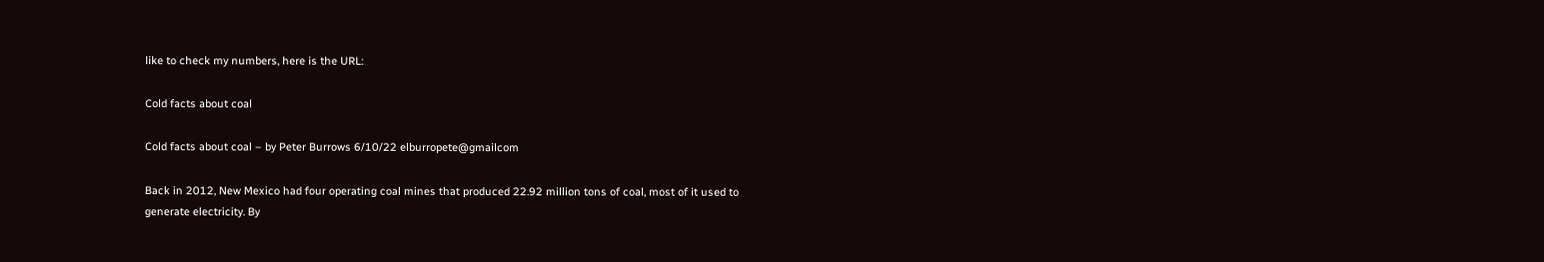like to check my numbers, here is the URL:

Cold facts about coal

Cold facts about coal – by Peter Burrows 6/10/22 elburropete@gmailcom

Back in 2012, New Mexico had four operating coal mines that produced 22.92 million tons of coal, most of it used to generate electricity. By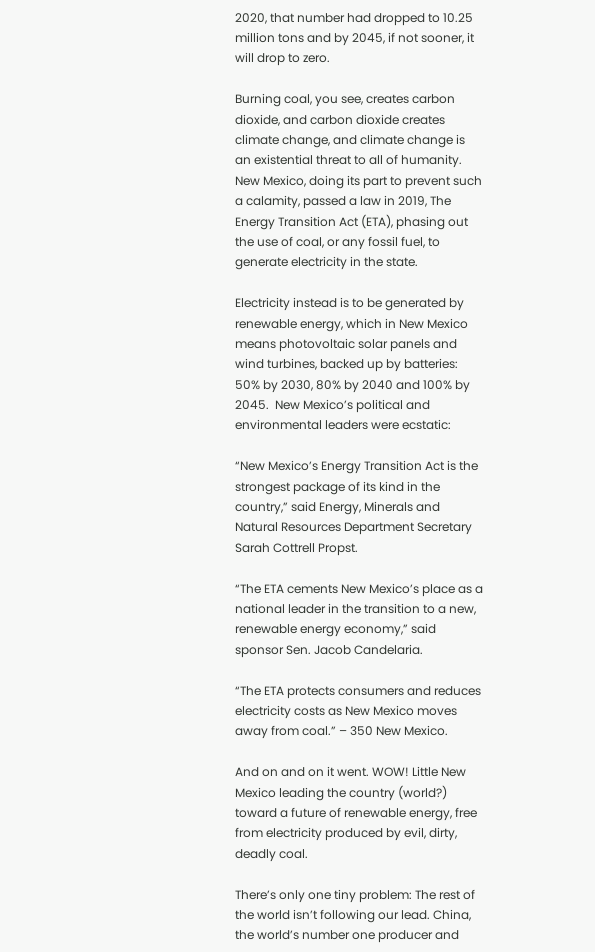2020, that number had dropped to 10.25 million tons and by 2045, if not sooner, it will drop to zero.

Burning coal, you see, creates carbon dioxide, and carbon dioxide creates climate change, and climate change is an existential threat to all of humanity. New Mexico, doing its part to prevent such a calamity, passed a law in 2019, The Energy Transition Act (ETA), phasing out the use of coal, or any fossil fuel, to generate electricity in the state.

Electricity instead is to be generated by renewable energy, which in New Mexico means photovoltaic solar panels and wind turbines, backed up by batteries: 50% by 2030, 80% by 2040 and 100% by 2045.  New Mexico’s political and environmental leaders were ecstatic:

“New Mexico’s Energy Transition Act is the strongest package of its kind in the country,” said Energy, Minerals and Natural Resources Department Secretary Sarah Cottrell Propst.

“The ETA cements New Mexico’s place as a national leader in the transition to a new, renewable energy economy,” said sponsor Sen. Jacob Candelaria.

“The ETA protects consumers and reduces electricity costs as New Mexico moves away from coal.” – 350 New Mexico.

And on and on it went. WOW! Little New Mexico leading the country (world?) toward a future of renewable energy, free from electricity produced by evil, dirty, deadly coal.

There’s only one tiny problem: The rest of the world isn’t following our lead. China, the world’s number one producer and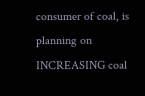consumer of coal, is planning on INCREASING coal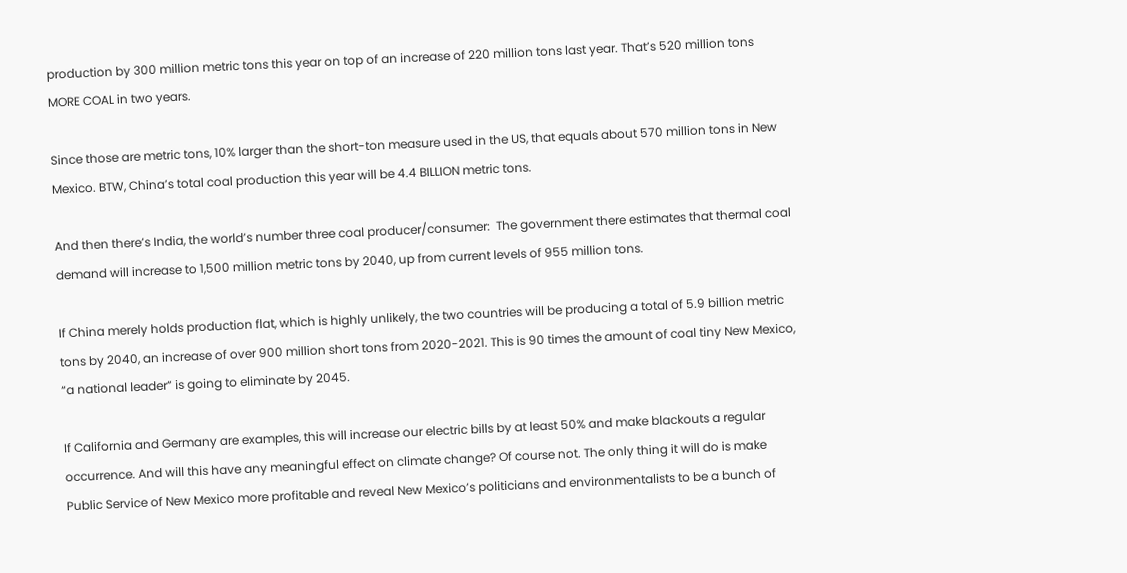production by 300 million metric tons this year on top of an increase of 220 million tons last year. That’s 520 million tons MORE COAL in two years.

Since those are metric tons, 10% larger than the short-ton measure used in the US, that equals about 570 million tons in New Mexico. BTW, China’s total coal production this year will be 4.4 BILLION metric tons.

And then there’s India, the world’s number three coal producer/consumer:  The government there estimates that thermal coal demand will increase to 1,500 million metric tons by 2040, up from current levels of 955 million tons.

If China merely holds production flat, which is highly unlikely, the two countries will be producing a total of 5.9 billion metric tons by 2040, an increase of over 900 million short tons from 2020-2021. This is 90 times the amount of coal tiny New Mexico, “a national leader” is going to eliminate by 2045.

If California and Germany are examples, this will increase our electric bills by at least 50% and make blackouts a regular occurrence. And will this have any meaningful effect on climate change? Of course not. The only thing it will do is make Public Service of New Mexico more profitable and reveal New Mexico’s politicians and environmentalists to be a bunch of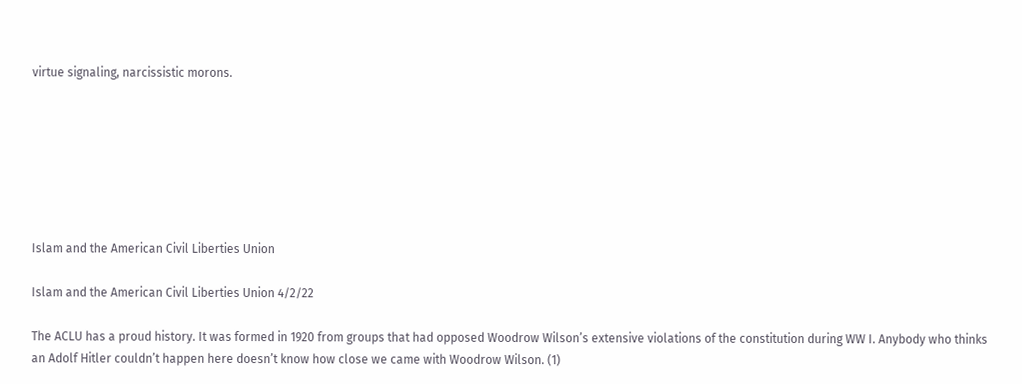virtue signaling, narcissistic morons.







Islam and the American Civil Liberties Union

Islam and the American Civil Liberties Union 4/2/22

The ACLU has a proud history. It was formed in 1920 from groups that had opposed Woodrow Wilson’s extensive violations of the constitution during WW I. Anybody who thinks an Adolf Hitler couldn’t happen here doesn’t know how close we came with Woodrow Wilson. (1)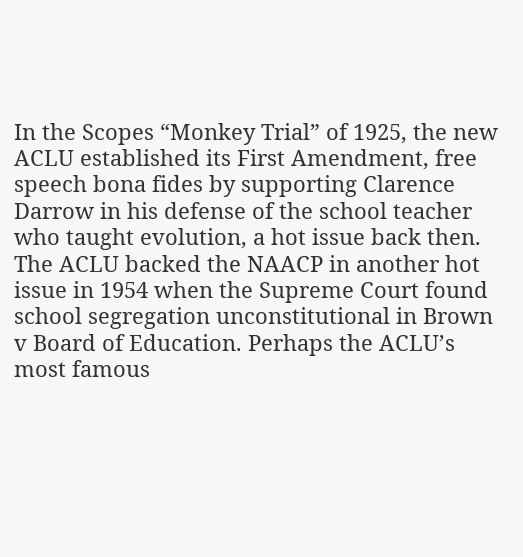In the Scopes “Monkey Trial” of 1925, the new ACLU established its First Amendment, free speech bona fides by supporting Clarence Darrow in his defense of the school teacher who taught evolution, a hot issue back then.  The ACLU backed the NAACP in another hot issue in 1954 when the Supreme Court found school segregation unconstitutional in Brown v Board of Education. Perhaps the ACLU’s most famous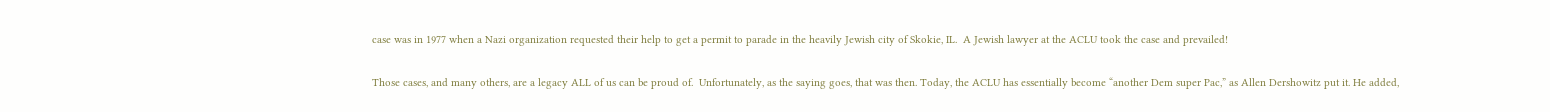case was in 1977 when a Nazi organization requested their help to get a permit to parade in the heavily Jewish city of Skokie, IL.  A Jewish lawyer at the ACLU took the case and prevailed!

Those cases, and many others, are a legacy ALL of us can be proud of.  Unfortunately, as the saying goes, that was then. Today, the ACLU has essentially become “another Dem super Pac,” as Allen Dershowitz put it. He added,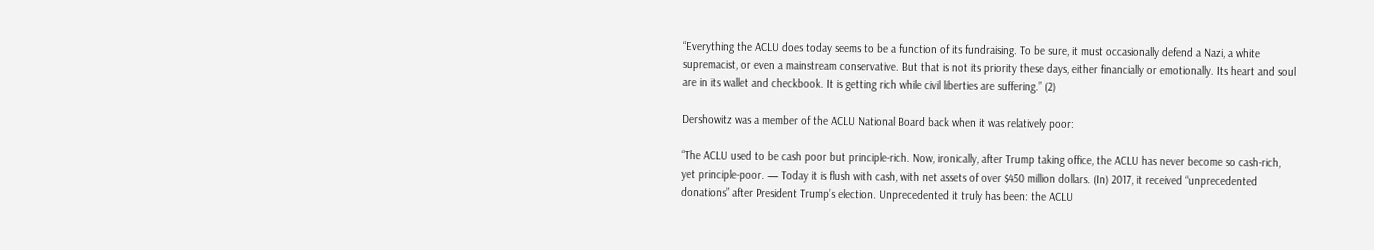“Everything the ACLU does today seems to be a function of its fundraising. To be sure, it must occasionally defend a Nazi, a white supremacist, or even a mainstream conservative. But that is not its priority these days, either financially or emotionally. Its heart and soul are in its wallet and checkbook. It is getting rich while civil liberties are suffering.” (2)

Dershowitz was a member of the ACLU National Board back when it was relatively poor:

“The ACLU used to be cash poor but principle-rich. Now, ironically, after Trump taking office, the ACLU has never become so cash-rich, yet principle-poor. — Today it is flush with cash, with net assets of over $450 million dollars. (In) 2017, it received “unprecedented donations” after President Trump’s election. Unprecedented it truly has been: the ACLU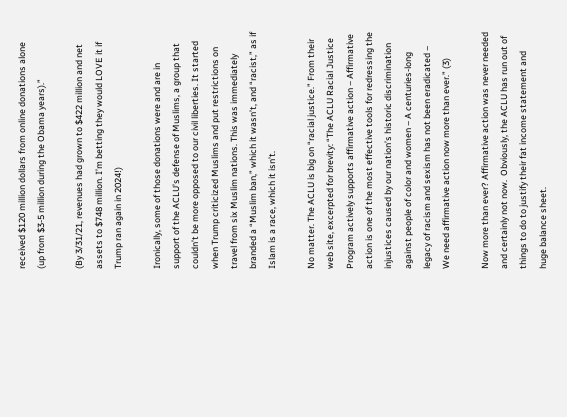received $120 million dollars from online donations alone (up from $3-5 million during the Obama years).”

(By 3/31/21, revenues had grown to $422 million and net assets to $748 million. I’m betting they would LOVE it if Trump ran again in 2024!)

Ironically, some of those donations were and are in support of the ACLU’s defense of Muslims, a group that couldn’t be more opposed to our civil liberties. It started when Trump criticized Muslims and put restrictions on travel from six Muslim nations. This was immediately branded a “Muslim ban,” which it wasn’t, and “racist,” as if Islam is a race, which it isn’t.

No matter. The ACLU is big on “racial justice.” From their web site, excerpted for brevity: “The ACLU Racial Justice Program actively supports affirmative action – Affirmative action is one of the most effective tools for redressing the injustices caused by our nation’s historic discrimination against people of color and women – A centuries-long legacy of racism and sexism has not been eradicated – We need affirmative action now more than ever.” (3)

Now more than ever? Affirmative action was never needed and certainly not now.  Obviously, the ACLU has run out of things to do to justify their fat income statement and huge balance sheet.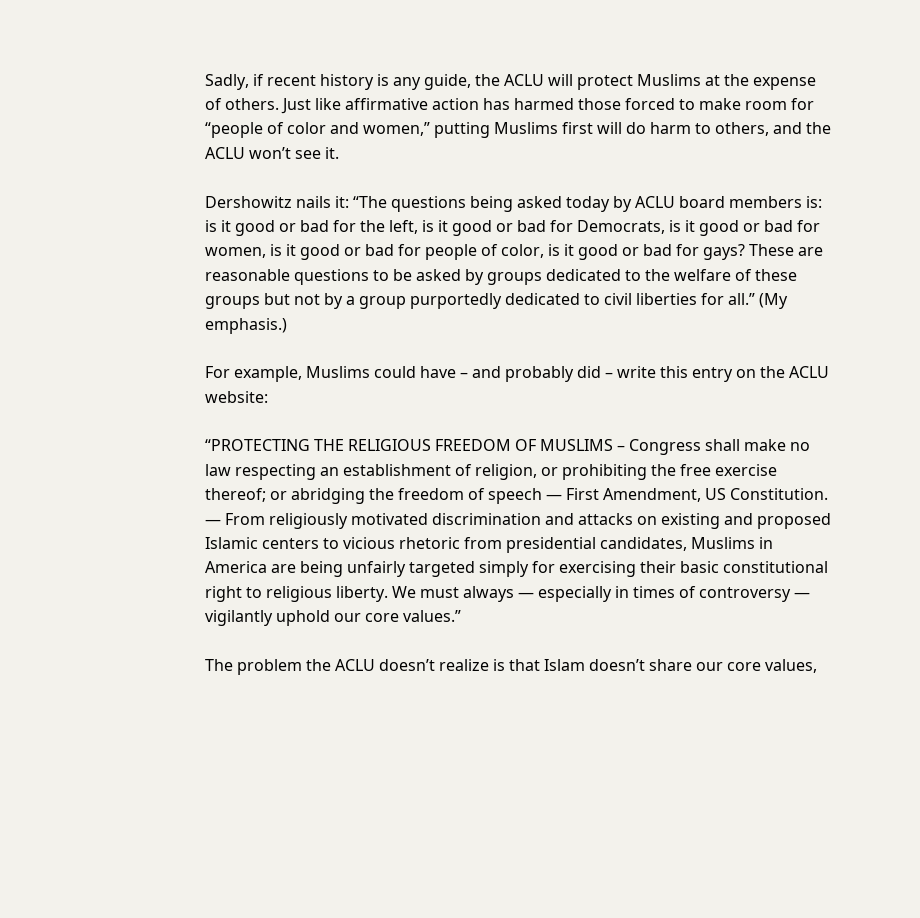Sadly, if recent history is any guide, the ACLU will protect Muslims at the expense of others. Just like affirmative action has harmed those forced to make room for “people of color and women,” putting Muslims first will do harm to others, and the ACLU won’t see it.

Dershowitz nails it: “The questions being asked today by ACLU board members is: is it good or bad for the left, is it good or bad for Democrats, is it good or bad for women, is it good or bad for people of color, is it good or bad for gays? These are reasonable questions to be asked by groups dedicated to the welfare of these groups but not by a group purportedly dedicated to civil liberties for all.” (My emphasis.)

For example, Muslims could have – and probably did – write this entry on the ACLU website:

“PROTECTING THE RELIGIOUS FREEDOM OF MUSLIMS – Congress shall make no law respecting an establishment of religion, or prohibiting the free exercise thereof; or abridging the freedom of speech — First Amendment, US Constitution.  — From religiously motivated discrimination and attacks on existing and proposed Islamic centers to vicious rhetoric from presidential candidates, Muslims in America are being unfairly targeted simply for exercising their basic constitutional right to religious liberty. We must always — especially in times of controversy — vigilantly uphold our core values.”

The problem the ACLU doesn’t realize is that Islam doesn’t share our core values,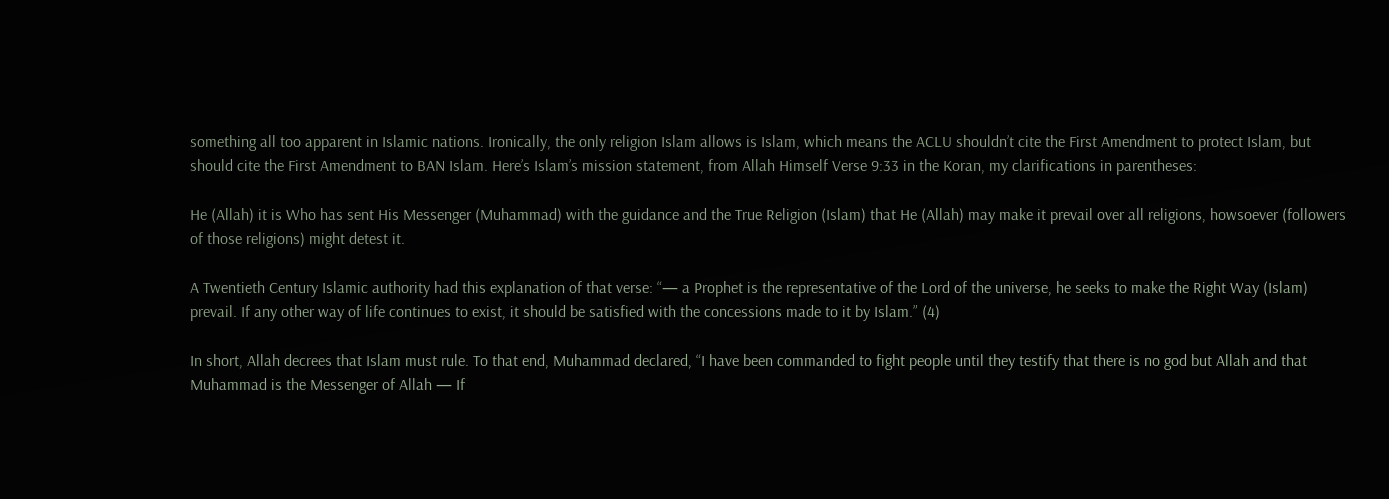something all too apparent in Islamic nations. Ironically, the only religion Islam allows is Islam, which means the ACLU shouldn’t cite the First Amendment to protect Islam, but should cite the First Amendment to BAN Islam. Here’s Islam’s mission statement, from Allah Himself Verse 9:33 in the Koran, my clarifications in parentheses:

He (Allah) it is Who has sent His Messenger (Muhammad) with the guidance and the True Religion (Islam) that He (Allah) may make it prevail over all religions, howsoever (followers of those religions) might detest it.

A Twentieth Century Islamic authority had this explanation of that verse: “— a Prophet is the representative of the Lord of the universe, he seeks to make the Right Way (Islam) prevail. If any other way of life continues to exist, it should be satisfied with the concessions made to it by Islam.” (4)

In short, Allah decrees that Islam must rule. To that end, Muhammad declared, “I have been commanded to fight people until they testify that there is no god but Allah and that Muhammad is the Messenger of Allah — If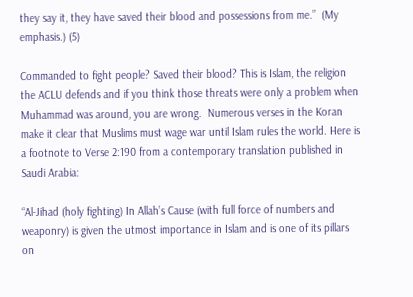they say it, they have saved their blood and possessions from me.”  (My emphasis.) (5)

Commanded to fight people? Saved their blood? This is Islam, the religion the ACLU defends and if you think those threats were only a problem when Muhammad was around, you are wrong.  Numerous verses in the Koran make it clear that Muslims must wage war until Islam rules the world. Here is a footnote to Verse 2:190 from a contemporary translation published in Saudi Arabia:

“Al-Jihad (holy fighting) In Allah’s Cause (with full force of numbers and weaponry) is given the utmost importance in Islam and is one of its pillars on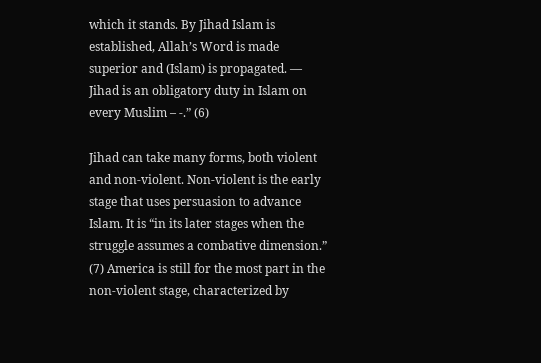which it stands. By Jihad Islam is established, Allah’s Word is made superior and (Islam) is propagated. — Jihad is an obligatory duty in Islam on every Muslim – -.” (6)

Jihad can take many forms, both violent and non-violent. Non-violent is the early stage that uses persuasion to advance Islam. It is “in its later stages when the struggle assumes a combative dimension.” (7) America is still for the most part in the non-violent stage, characterized by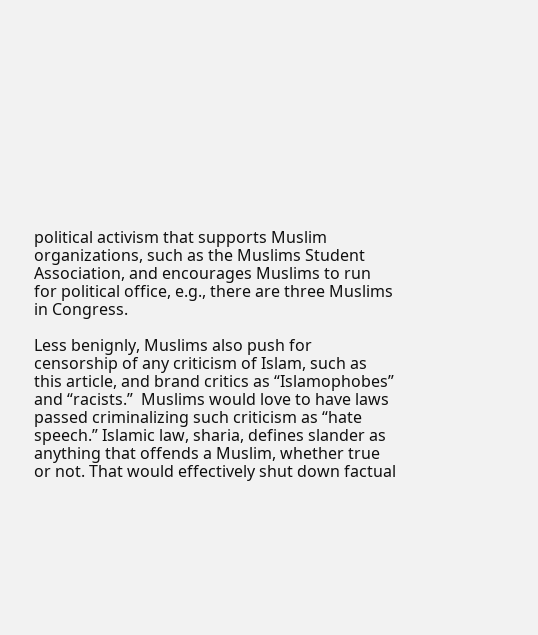political activism that supports Muslim organizations, such as the Muslims Student Association, and encourages Muslims to run for political office, e.g., there are three Muslims in Congress.

Less benignly, Muslims also push for censorship of any criticism of Islam, such as this article, and brand critics as “Islamophobes” and “racists.”  Muslims would love to have laws passed criminalizing such criticism as “hate speech.” Islamic law, sharia, defines slander as anything that offends a Muslim, whether true or not. That would effectively shut down factual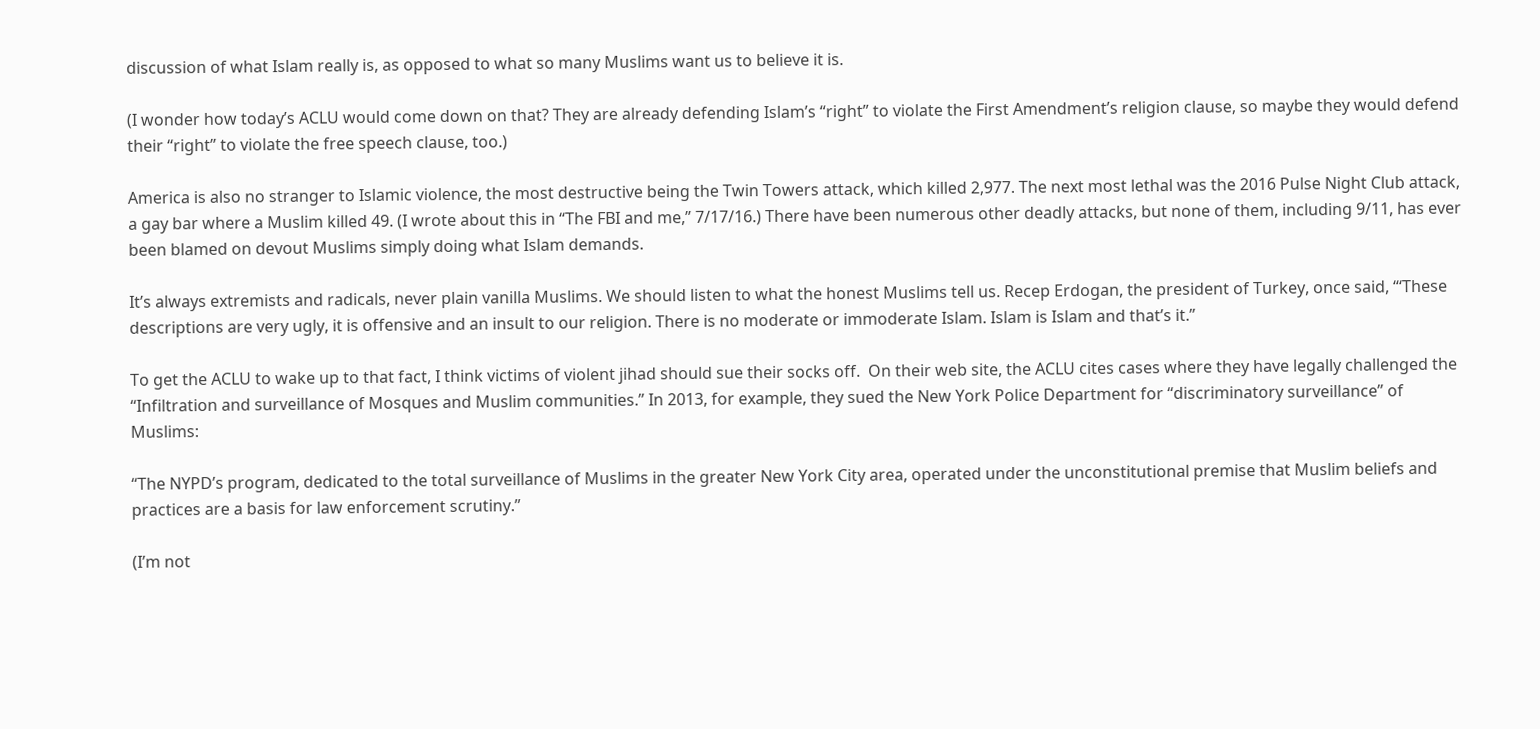discussion of what Islam really is, as opposed to what so many Muslims want us to believe it is.

(I wonder how today’s ACLU would come down on that? They are already defending Islam’s “right” to violate the First Amendment’s religion clause, so maybe they would defend their “right” to violate the free speech clause, too.)

America is also no stranger to Islamic violence, the most destructive being the Twin Towers attack, which killed 2,977. The next most lethal was the 2016 Pulse Night Club attack, a gay bar where a Muslim killed 49. (I wrote about this in “The FBI and me,” 7/17/16.) There have been numerous other deadly attacks, but none of them, including 9/11, has ever been blamed on devout Muslims simply doing what Islam demands.

It’s always extremists and radicals, never plain vanilla Muslims. We should listen to what the honest Muslims tell us. Recep Erdogan, the president of Turkey, once said, “‘These descriptions are very ugly, it is offensive and an insult to our religion. There is no moderate or immoderate Islam. Islam is Islam and that’s it.”

To get the ACLU to wake up to that fact, I think victims of violent jihad should sue their socks off.  On their web site, the ACLU cites cases where they have legally challenged the “Infiltration and surveillance of Mosques and Muslim communities.” In 2013, for example, they sued the New York Police Department for “discriminatory surveillance” of Muslims:

“The NYPD’s program, dedicated to the total surveillance of Muslims in the greater New York City area, operated under the unconstitutional premise that Muslim beliefs and practices are a basis for law enforcement scrutiny.”

(I’m not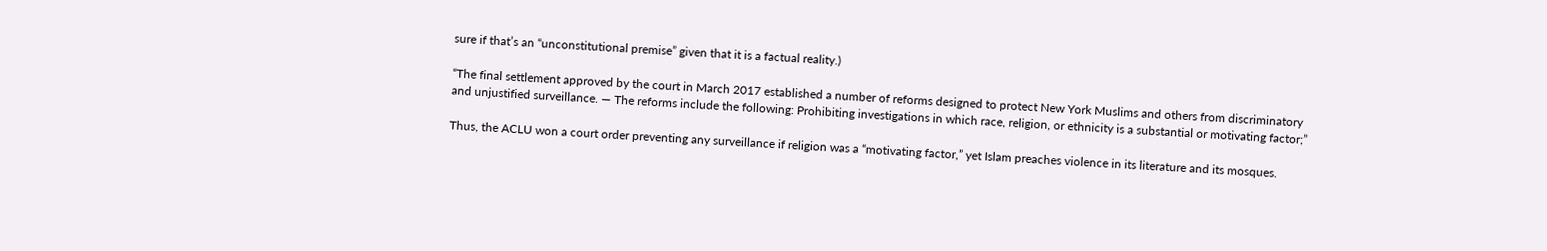sure if that’s an “unconstitutional premise” given that it is a factual reality.)

“The final settlement approved by the court in March 2017 established a number of reforms designed to protect New York Muslims and others from discriminatory and unjustified surveillance. — The reforms include the following: Prohibiting investigations in which race, religion, or ethnicity is a substantial or motivating factor;”

Thus, the ACLU won a court order preventing any surveillance if religion was a “motivating factor,” yet Islam preaches violence in its literature and its mosques.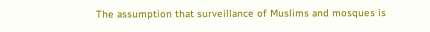The assumption that surveillance of Muslims and mosques is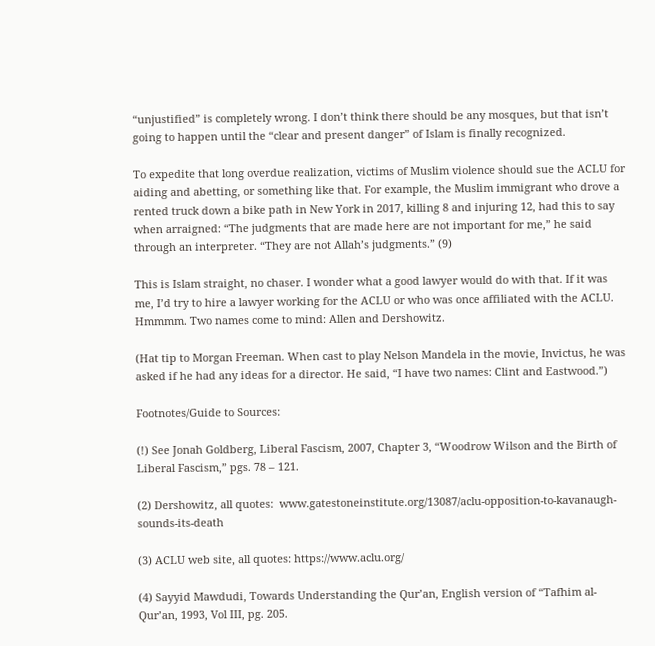“unjustified” is completely wrong. I don’t think there should be any mosques, but that isn’t going to happen until the “clear and present danger” of Islam is finally recognized.

To expedite that long overdue realization, victims of Muslim violence should sue the ACLU for aiding and abetting, or something like that. For example, the Muslim immigrant who drove a rented truck down a bike path in New York in 2017, killing 8 and injuring 12, had this to say when arraigned: “The judgments that are made here are not important for me,” he said through an interpreter. “They are not Allah’s judgments.” (9)

This is Islam straight, no chaser. I wonder what a good lawyer would do with that. If it was me, I’d try to hire a lawyer working for the ACLU or who was once affiliated with the ACLU. Hmmmm. Two names come to mind: Allen and Dershowitz.

(Hat tip to Morgan Freeman. When cast to play Nelson Mandela in the movie, Invictus, he was asked if he had any ideas for a director. He said, “I have two names: Clint and Eastwood.”)

Footnotes/Guide to Sources:

(!) See Jonah Goldberg, Liberal Fascism, 2007, Chapter 3, “Woodrow Wilson and the Birth of Liberal Fascism,” pgs. 78 – 121.

(2) Dershowitz, all quotes:  www.gatestoneinstitute.org/13087/aclu-opposition-to-kavanaugh-sounds-its-death

(3) ACLU web site, all quotes: https://www.aclu.org/

(4) Sayyid Mawdudi, Towards Understanding the Qur’an, English version of “Tafhim al-Qur’an, 1993, Vol III, pg. 205.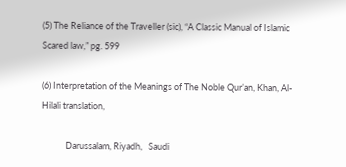(5) The Reliance of the Traveller (sic), “A Classic Manual of Islamic Scared law,” pg. 599

(6) Interpretation of the Meanings of The Noble Qur’an, Khan, Al-Hilali translation,

            Darussalam, Riyadh,   Saudi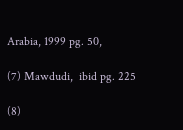Arabia, 1999 pg. 50,

(7) Mawdudi,  ibid pg. 225

(8)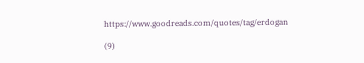https://www.goodreads.com/quotes/tag/erdogan

(9)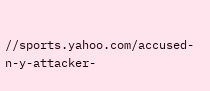//sports.yahoo.com/accused-n-y-attacker-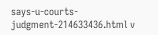says-u-courts-judgment-214633436.html v